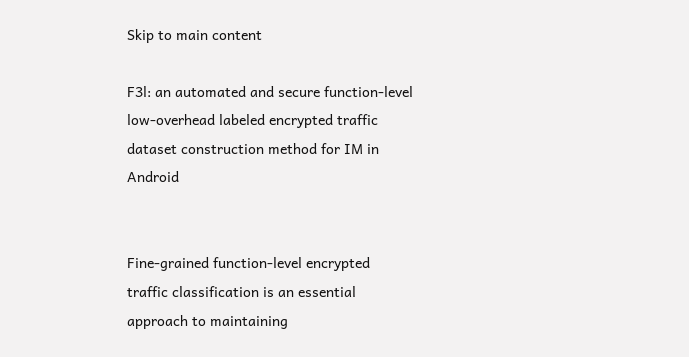Skip to main content

F3l: an automated and secure function-level low-overhead labeled encrypted traffic dataset construction method for IM in Android


Fine-grained function-level encrypted traffic classification is an essential approach to maintaining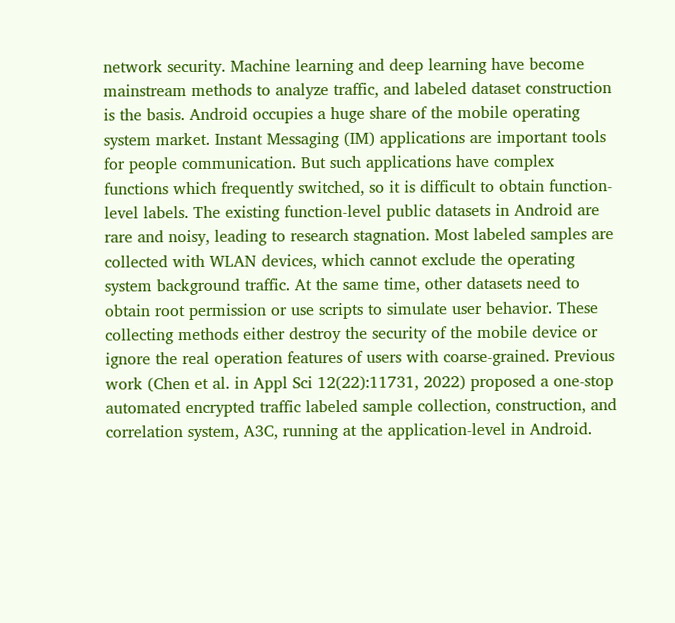network security. Machine learning and deep learning have become mainstream methods to analyze traffic, and labeled dataset construction is the basis. Android occupies a huge share of the mobile operating system market. Instant Messaging (IM) applications are important tools for people communication. But such applications have complex functions which frequently switched, so it is difficult to obtain function-level labels. The existing function-level public datasets in Android are rare and noisy, leading to research stagnation. Most labeled samples are collected with WLAN devices, which cannot exclude the operating system background traffic. At the same time, other datasets need to obtain root permission or use scripts to simulate user behavior. These collecting methods either destroy the security of the mobile device or ignore the real operation features of users with coarse-grained. Previous work (Chen et al. in Appl Sci 12(22):11731, 2022) proposed a one-stop automated encrypted traffic labeled sample collection, construction, and correlation system, A3C, running at the application-level in Android.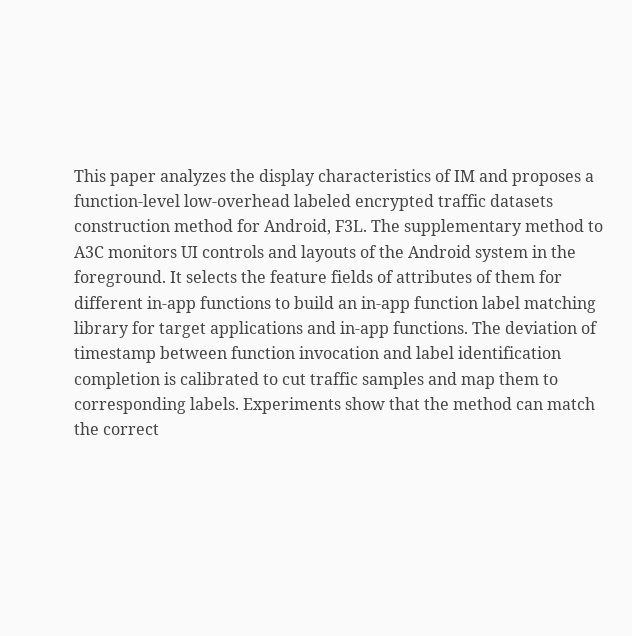This paper analyzes the display characteristics of IM and proposes a function-level low-overhead labeled encrypted traffic datasets construction method for Android, F3L. The supplementary method to A3C monitors UI controls and layouts of the Android system in the foreground. It selects the feature fields of attributes of them for different in-app functions to build an in-app function label matching library for target applications and in-app functions. The deviation of timestamp between function invocation and label identification completion is calibrated to cut traffic samples and map them to corresponding labels. Experiments show that the method can match the correct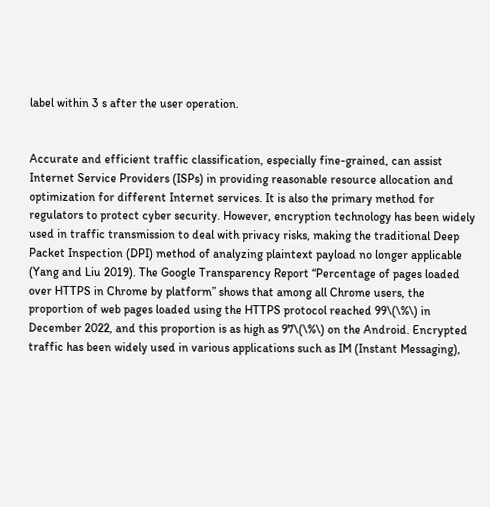label within 3 s after the user operation.


Accurate and efficient traffic classification, especially fine-grained, can assist Internet Service Providers (ISPs) in providing reasonable resource allocation and optimization for different Internet services. It is also the primary method for regulators to protect cyber security. However, encryption technology has been widely used in traffic transmission to deal with privacy risks, making the traditional Deep Packet Inspection (DPI) method of analyzing plaintext payload no longer applicable (Yang and Liu 2019). The Google Transparency Report “Percentage of pages loaded over HTTPS in Chrome by platform” shows that among all Chrome users, the proportion of web pages loaded using the HTTPS protocol reached 99\(\%\) in December 2022, and this proportion is as high as 97\(\%\) on the Android. Encrypted traffic has been widely used in various applications such as IM (Instant Messaging),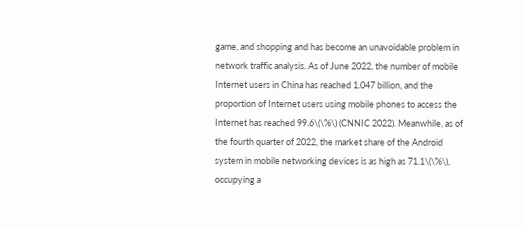game, and shopping and has become an unavoidable problem in network traffic analysis. As of June 2022, the number of mobile Internet users in China has reached 1.047 billion, and the proportion of Internet users using mobile phones to access the Internet has reached 99.6\(\%\) (CNNIC 2022). Meanwhile, as of the fourth quarter of 2022, the market share of the Android system in mobile networking devices is as high as 71.1\(\%\), occupying a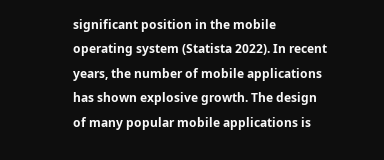significant position in the mobile operating system (Statista 2022). In recent years, the number of mobile applications has shown explosive growth. The design of many popular mobile applications is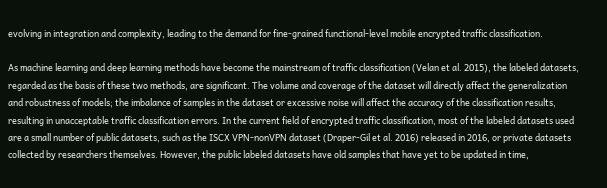evolving in integration and complexity, leading to the demand for fine-grained functional-level mobile encrypted traffic classification.

As machine learning and deep learning methods have become the mainstream of traffic classification (Velan et al. 2015), the labeled datasets, regarded as the basis of these two methods, are significant. The volume and coverage of the dataset will directly affect the generalization and robustness of models; the imbalance of samples in the dataset or excessive noise will affect the accuracy of the classification results, resulting in unacceptable traffic classification errors. In the current field of encrypted traffic classification, most of the labeled datasets used are a small number of public datasets, such as the ISCX VPN-nonVPN dataset (Draper-Gil et al. 2016) released in 2016, or private datasets collected by researchers themselves. However, the public labeled datasets have old samples that have yet to be updated in time,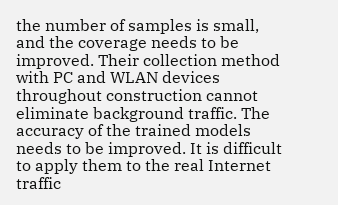the number of samples is small, and the coverage needs to be improved. Their collection method with PC and WLAN devices throughout construction cannot eliminate background traffic. The accuracy of the trained models needs to be improved. It is difficult to apply them to the real Internet traffic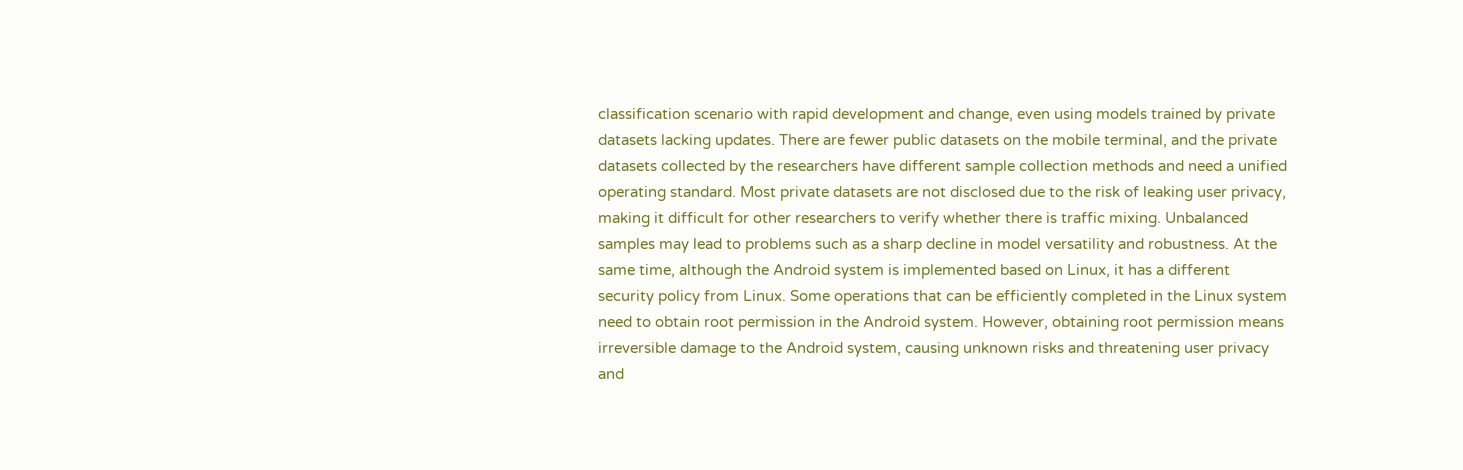classification scenario with rapid development and change, even using models trained by private datasets lacking updates. There are fewer public datasets on the mobile terminal, and the private datasets collected by the researchers have different sample collection methods and need a unified operating standard. Most private datasets are not disclosed due to the risk of leaking user privacy, making it difficult for other researchers to verify whether there is traffic mixing. Unbalanced samples may lead to problems such as a sharp decline in model versatility and robustness. At the same time, although the Android system is implemented based on Linux, it has a different security policy from Linux. Some operations that can be efficiently completed in the Linux system need to obtain root permission in the Android system. However, obtaining root permission means irreversible damage to the Android system, causing unknown risks and threatening user privacy and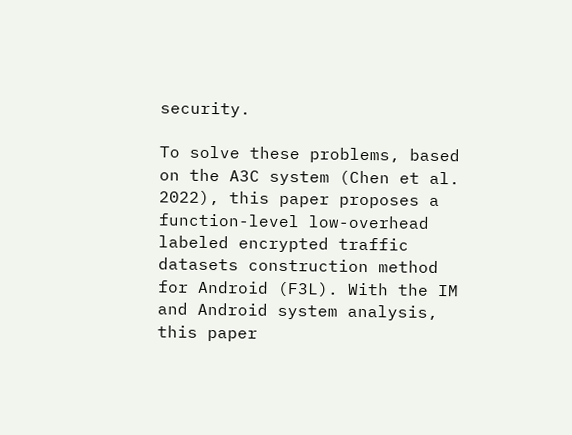security.

To solve these problems, based on the A3C system (Chen et al. 2022), this paper proposes a function-level low-overhead labeled encrypted traffic datasets construction method for Android (F3L). With the IM and Android system analysis, this paper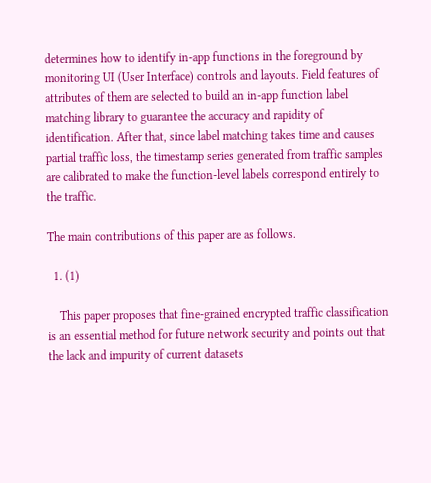determines how to identify in-app functions in the foreground by monitoring UI (User Interface) controls and layouts. Field features of attributes of them are selected to build an in-app function label matching library to guarantee the accuracy and rapidity of identification. After that, since label matching takes time and causes partial traffic loss, the timestamp series generated from traffic samples are calibrated to make the function-level labels correspond entirely to the traffic.

The main contributions of this paper are as follows.

  1. (1)

    This paper proposes that fine-grained encrypted traffic classification is an essential method for future network security and points out that the lack and impurity of current datasets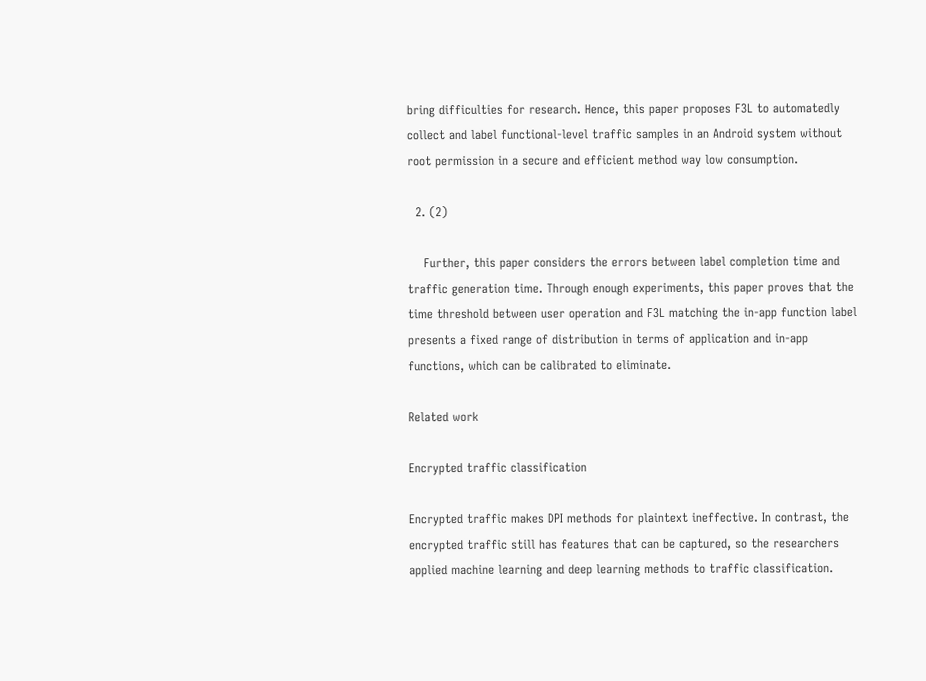bring difficulties for research. Hence, this paper proposes F3L to automatedly collect and label functional-level traffic samples in an Android system without root permission in a secure and efficient method way low consumption.

  2. (2)

    Further, this paper considers the errors between label completion time and traffic generation time. Through enough experiments, this paper proves that the time threshold between user operation and F3L matching the in-app function label presents a fixed range of distribution in terms of application and in-app functions, which can be calibrated to eliminate.

Related work

Encrypted traffic classification

Encrypted traffic makes DPI methods for plaintext ineffective. In contrast, the encrypted traffic still has features that can be captured, so the researchers applied machine learning and deep learning methods to traffic classification.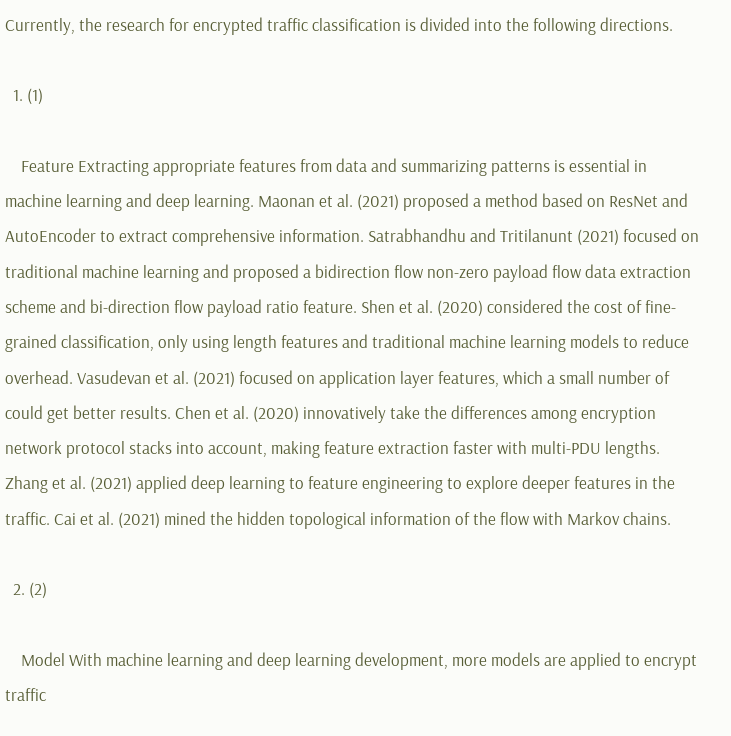Currently, the research for encrypted traffic classification is divided into the following directions.

  1. (1)

    Feature Extracting appropriate features from data and summarizing patterns is essential in machine learning and deep learning. Maonan et al. (2021) proposed a method based on ResNet and AutoEncoder to extract comprehensive information. Satrabhandhu and Tritilanunt (2021) focused on traditional machine learning and proposed a bidirection flow non-zero payload flow data extraction scheme and bi-direction flow payload ratio feature. Shen et al. (2020) considered the cost of fine-grained classification, only using length features and traditional machine learning models to reduce overhead. Vasudevan et al. (2021) focused on application layer features, which a small number of could get better results. Chen et al. (2020) innovatively take the differences among encryption network protocol stacks into account, making feature extraction faster with multi-PDU lengths. Zhang et al. (2021) applied deep learning to feature engineering to explore deeper features in the traffic. Cai et al. (2021) mined the hidden topological information of the flow with Markov chains.

  2. (2)

    Model With machine learning and deep learning development, more models are applied to encrypt traffic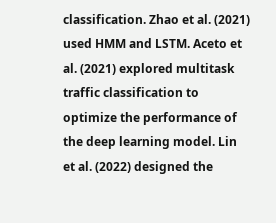classification. Zhao et al. (2021) used HMM and LSTM. Aceto et al. (2021) explored multitask traffic classification to optimize the performance of the deep learning model. Lin et al. (2022) designed the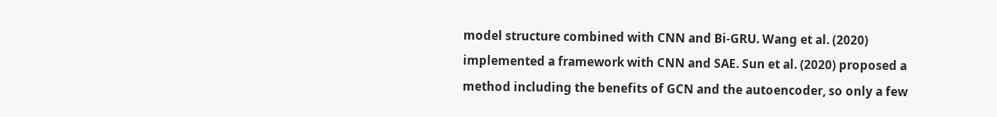model structure combined with CNN and Bi-GRU. Wang et al. (2020) implemented a framework with CNN and SAE. Sun et al. (2020) proposed a method including the benefits of GCN and the autoencoder, so only a few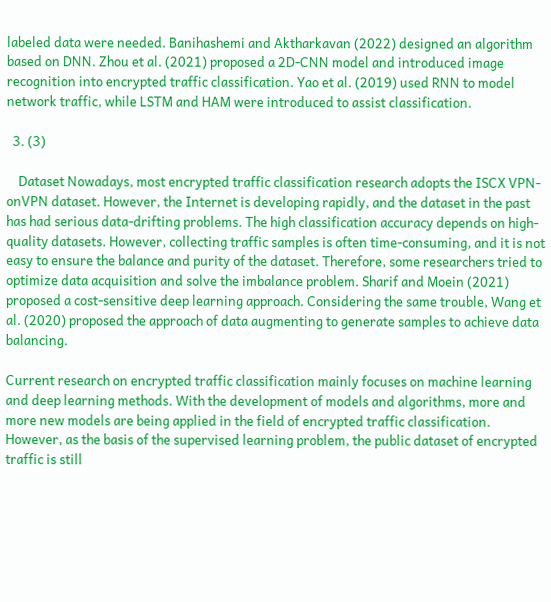labeled data were needed. Banihashemi and Aktharkavan (2022) designed an algorithm based on DNN. Zhou et al. (2021) proposed a 2D-CNN model and introduced image recognition into encrypted traffic classification. Yao et al. (2019) used RNN to model network traffic, while LSTM and HAM were introduced to assist classification.

  3. (3)

    Dataset Nowadays, most encrypted traffic classification research adopts the ISCX VPN-onVPN dataset. However, the Internet is developing rapidly, and the dataset in the past has had serious data-drifting problems. The high classification accuracy depends on high-quality datasets. However, collecting traffic samples is often time-consuming, and it is not easy to ensure the balance and purity of the dataset. Therefore, some researchers tried to optimize data acquisition and solve the imbalance problem. Sharif and Moein (2021) proposed a cost-sensitive deep learning approach. Considering the same trouble, Wang et al. (2020) proposed the approach of data augmenting to generate samples to achieve data balancing.

Current research on encrypted traffic classification mainly focuses on machine learning and deep learning methods. With the development of models and algorithms, more and more new models are being applied in the field of encrypted traffic classification. However, as the basis of the supervised learning problem, the public dataset of encrypted traffic is still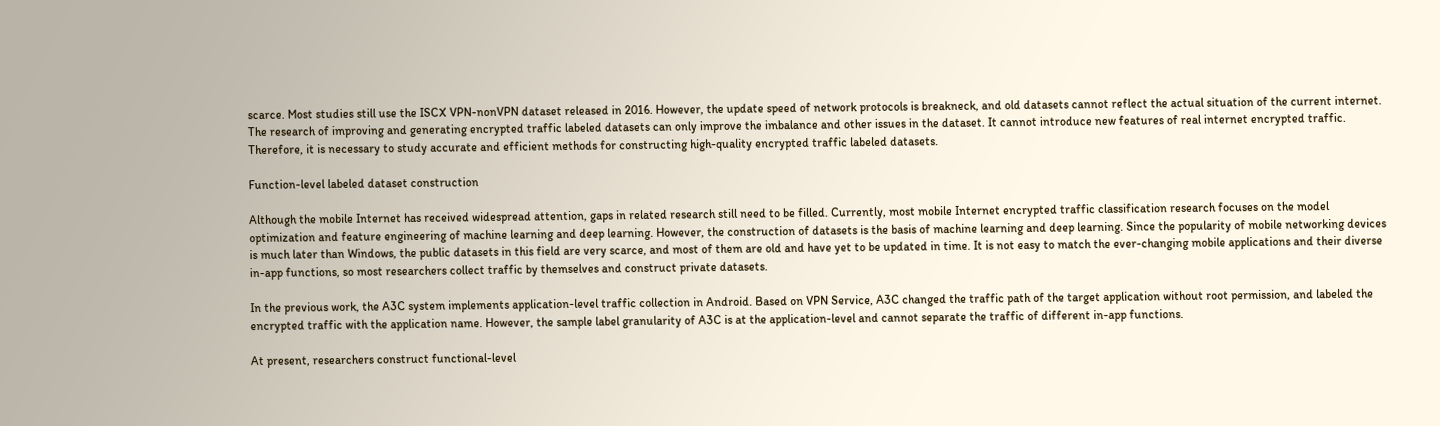scarce. Most studies still use the ISCX VPN-nonVPN dataset released in 2016. However, the update speed of network protocols is breakneck, and old datasets cannot reflect the actual situation of the current internet. The research of improving and generating encrypted traffic labeled datasets can only improve the imbalance and other issues in the dataset. It cannot introduce new features of real internet encrypted traffic. Therefore, it is necessary to study accurate and efficient methods for constructing high-quality encrypted traffic labeled datasets.

Function-level labeled dataset construction

Although the mobile Internet has received widespread attention, gaps in related research still need to be filled. Currently, most mobile Internet encrypted traffic classification research focuses on the model optimization and feature engineering of machine learning and deep learning. However, the construction of datasets is the basis of machine learning and deep learning. Since the popularity of mobile networking devices is much later than Windows, the public datasets in this field are very scarce, and most of them are old and have yet to be updated in time. It is not easy to match the ever-changing mobile applications and their diverse in-app functions, so most researchers collect traffic by themselves and construct private datasets.

In the previous work, the A3C system implements application-level traffic collection in Android. Based on VPN Service, A3C changed the traffic path of the target application without root permission, and labeled the encrypted traffic with the application name. However, the sample label granularity of A3C is at the application-level and cannot separate the traffic of different in-app functions.

At present, researchers construct functional-level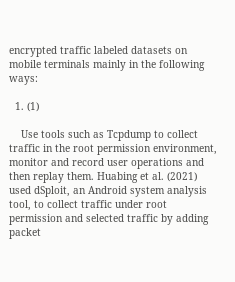encrypted traffic labeled datasets on mobile terminals mainly in the following ways:

  1. (1)

    Use tools such as Tcpdump to collect traffic in the root permission environment, monitor and record user operations and then replay them. Huabing et al. (2021) used dSploit, an Android system analysis tool, to collect traffic under root permission and selected traffic by adding packet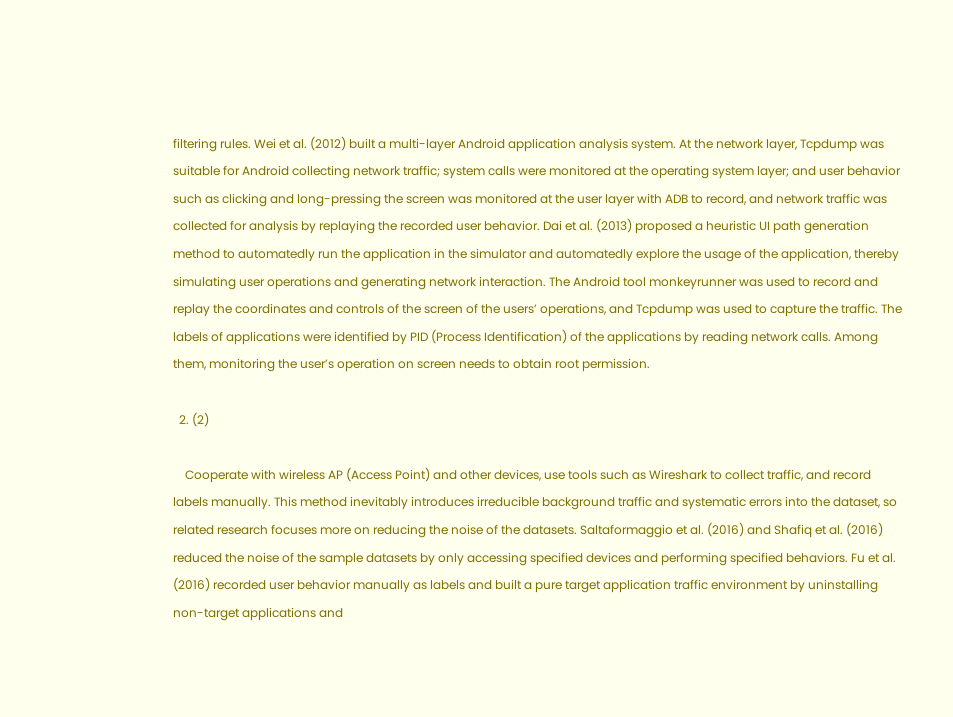filtering rules. Wei et al. (2012) built a multi-layer Android application analysis system. At the network layer, Tcpdump was suitable for Android collecting network traffic; system calls were monitored at the operating system layer; and user behavior such as clicking and long-pressing the screen was monitored at the user layer with ADB to record, and network traffic was collected for analysis by replaying the recorded user behavior. Dai et al. (2013) proposed a heuristic UI path generation method to automatedly run the application in the simulator and automatedly explore the usage of the application, thereby simulating user operations and generating network interaction. The Android tool monkeyrunner was used to record and replay the coordinates and controls of the screen of the users’ operations, and Tcpdump was used to capture the traffic. The labels of applications were identified by PID (Process Identification) of the applications by reading network calls. Among them, monitoring the user’s operation on screen needs to obtain root permission.

  2. (2)

    Cooperate with wireless AP (Access Point) and other devices, use tools such as Wireshark to collect traffic, and record labels manually. This method inevitably introduces irreducible background traffic and systematic errors into the dataset, so related research focuses more on reducing the noise of the datasets. Saltaformaggio et al. (2016) and Shafiq et al. (2016) reduced the noise of the sample datasets by only accessing specified devices and performing specified behaviors. Fu et al. (2016) recorded user behavior manually as labels and built a pure target application traffic environment by uninstalling non-target applications and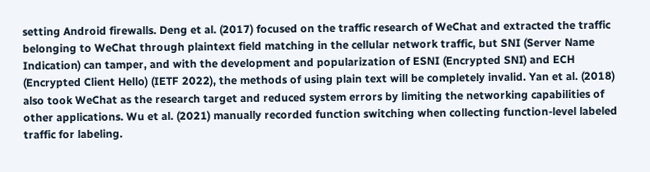setting Android firewalls. Deng et al. (2017) focused on the traffic research of WeChat and extracted the traffic belonging to WeChat through plaintext field matching in the cellular network traffic, but SNI (Server Name Indication) can tamper, and with the development and popularization of ESNI (Encrypted SNI) and ECH (Encrypted Client Hello) (IETF 2022), the methods of using plain text will be completely invalid. Yan et al. (2018) also took WeChat as the research target and reduced system errors by limiting the networking capabilities of other applications. Wu et al. (2021) manually recorded function switching when collecting function-level labeled traffic for labeling.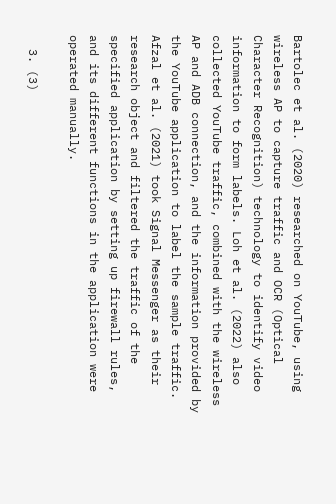Bartolec et al. (2020) researched on YouTube, using wireless AP to capture traffic and OCR (Optical Character Recognition) technology to identify video information to form labels. Loh et al. (2022) also collected YouTube traffic, combined with the wireless AP and ADB connection, and the information provided by the YouTube application to label the sample traffic. Afzal et al. (2021) took Signal Messenger as their research object and filtered the traffic of the specified application by setting up firewall rules, and its different functions in the application were operated manually.

  3. (3)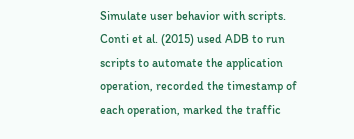Simulate user behavior with scripts. Conti et al. (2015) used ADB to run scripts to automate the application operation, recorded the timestamp of each operation, marked the traffic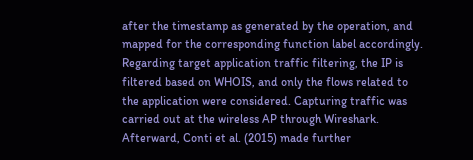after the timestamp as generated by the operation, and mapped for the corresponding function label accordingly. Regarding target application traffic filtering, the IP is filtered based on WHOIS, and only the flows related to the application were considered. Capturing traffic was carried out at the wireless AP through Wireshark. Afterward, Conti et al. (2015) made further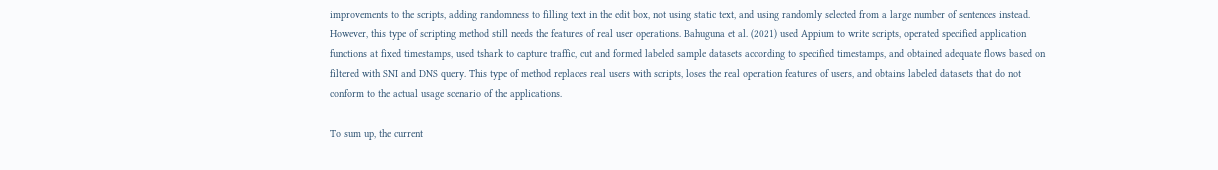improvements to the scripts, adding randomness to filling text in the edit box, not using static text, and using randomly selected from a large number of sentences instead. However, this type of scripting method still needs the features of real user operations. Bahuguna et al. (2021) used Appium to write scripts, operated specified application functions at fixed timestamps, used tshark to capture traffic, cut and formed labeled sample datasets according to specified timestamps, and obtained adequate flows based on filtered with SNI and DNS query. This type of method replaces real users with scripts, loses the real operation features of users, and obtains labeled datasets that do not conform to the actual usage scenario of the applications.

To sum up, the current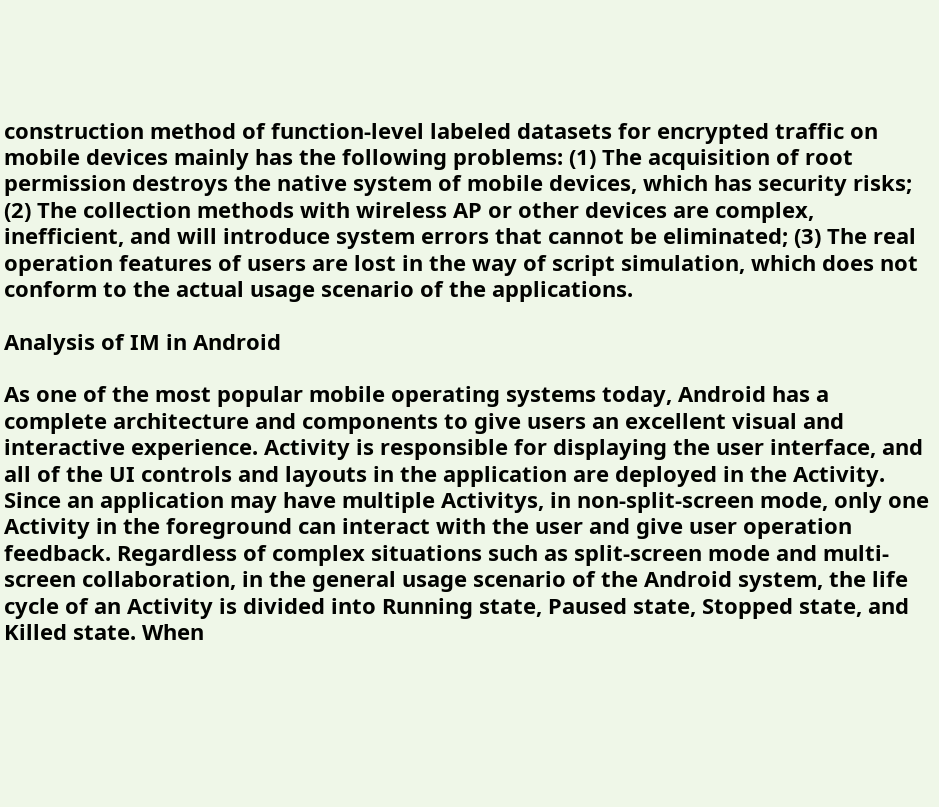construction method of function-level labeled datasets for encrypted traffic on mobile devices mainly has the following problems: (1) The acquisition of root permission destroys the native system of mobile devices, which has security risks; (2) The collection methods with wireless AP or other devices are complex, inefficient, and will introduce system errors that cannot be eliminated; (3) The real operation features of users are lost in the way of script simulation, which does not conform to the actual usage scenario of the applications.

Analysis of IM in Android

As one of the most popular mobile operating systems today, Android has a complete architecture and components to give users an excellent visual and interactive experience. Activity is responsible for displaying the user interface, and all of the UI controls and layouts in the application are deployed in the Activity. Since an application may have multiple Activitys, in non-split-screen mode, only one Activity in the foreground can interact with the user and give user operation feedback. Regardless of complex situations such as split-screen mode and multi-screen collaboration, in the general usage scenario of the Android system, the life cycle of an Activity is divided into Running state, Paused state, Stopped state, and Killed state. When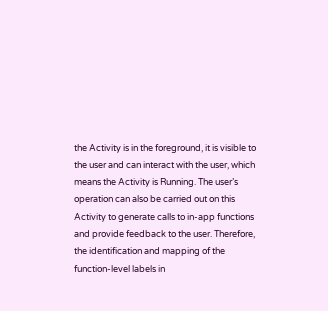the Activity is in the foreground, it is visible to the user and can interact with the user, which means the Activity is Running. The user’s operation can also be carried out on this Activity to generate calls to in-app functions and provide feedback to the user. Therefore, the identification and mapping of the function-level labels in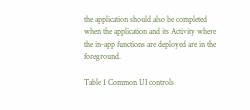the application should also be completed when the application and its Activity where the in-app functions are deployed are in the foreground.

Table 1 Common UI controls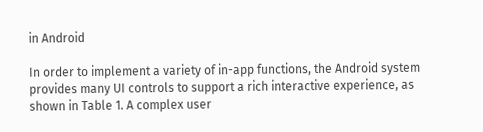in Android

In order to implement a variety of in-app functions, the Android system provides many UI controls to support a rich interactive experience, as shown in Table 1. A complex user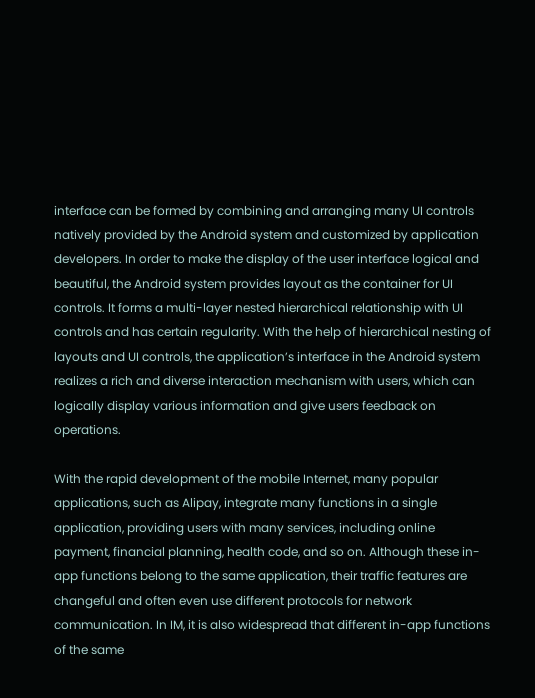interface can be formed by combining and arranging many UI controls natively provided by the Android system and customized by application developers. In order to make the display of the user interface logical and beautiful, the Android system provides layout as the container for UI controls. It forms a multi-layer nested hierarchical relationship with UI controls and has certain regularity. With the help of hierarchical nesting of layouts and UI controls, the application’s interface in the Android system realizes a rich and diverse interaction mechanism with users, which can logically display various information and give users feedback on operations.

With the rapid development of the mobile Internet, many popular applications, such as Alipay, integrate many functions in a single application, providing users with many services, including online payment, financial planning, health code, and so on. Although these in-app functions belong to the same application, their traffic features are changeful and often even use different protocols for network communication. In IM, it is also widespread that different in-app functions of the same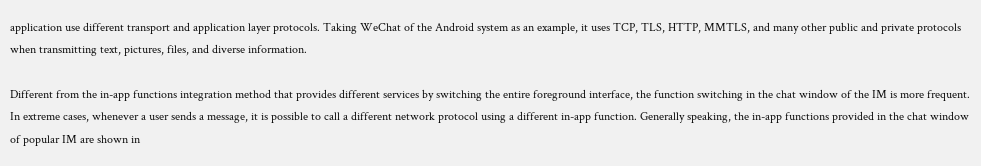application use different transport and application layer protocols. Taking WeChat of the Android system as an example, it uses TCP, TLS, HTTP, MMTLS, and many other public and private protocols when transmitting text, pictures, files, and diverse information.

Different from the in-app functions integration method that provides different services by switching the entire foreground interface, the function switching in the chat window of the IM is more frequent. In extreme cases, whenever a user sends a message, it is possible to call a different network protocol using a different in-app function. Generally speaking, the in-app functions provided in the chat window of popular IM are shown in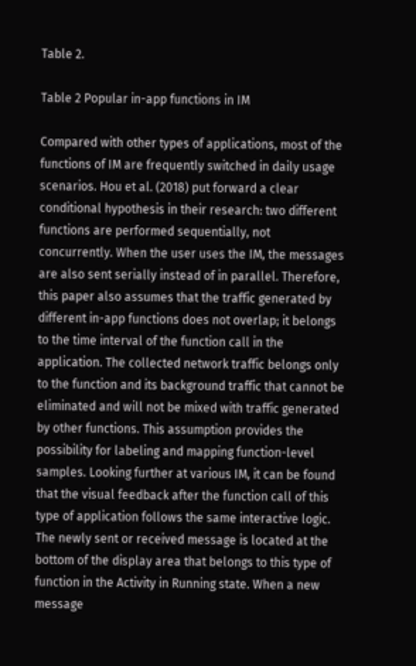Table 2.

Table 2 Popular in-app functions in IM

Compared with other types of applications, most of the functions of IM are frequently switched in daily usage scenarios. Hou et al. (2018) put forward a clear conditional hypothesis in their research: two different functions are performed sequentially, not concurrently. When the user uses the IM, the messages are also sent serially instead of in parallel. Therefore, this paper also assumes that the traffic generated by different in-app functions does not overlap; it belongs to the time interval of the function call in the application. The collected network traffic belongs only to the function and its background traffic that cannot be eliminated and will not be mixed with traffic generated by other functions. This assumption provides the possibility for labeling and mapping function-level samples. Looking further at various IM, it can be found that the visual feedback after the function call of this type of application follows the same interactive logic. The newly sent or received message is located at the bottom of the display area that belongs to this type of function in the Activity in Running state. When a new message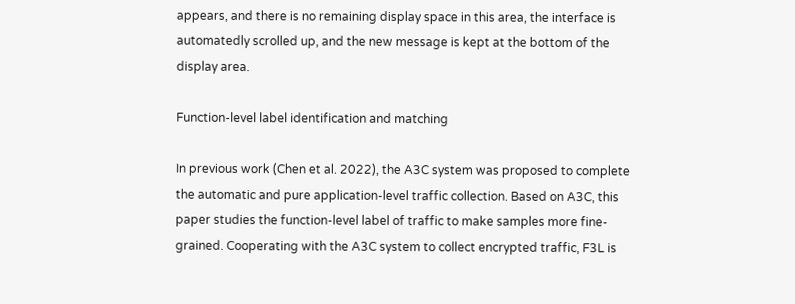appears, and there is no remaining display space in this area, the interface is automatedly scrolled up, and the new message is kept at the bottom of the display area.

Function-level label identification and matching

In previous work (Chen et al. 2022), the A3C system was proposed to complete the automatic and pure application-level traffic collection. Based on A3C, this paper studies the function-level label of traffic to make samples more fine-grained. Cooperating with the A3C system to collect encrypted traffic, F3L is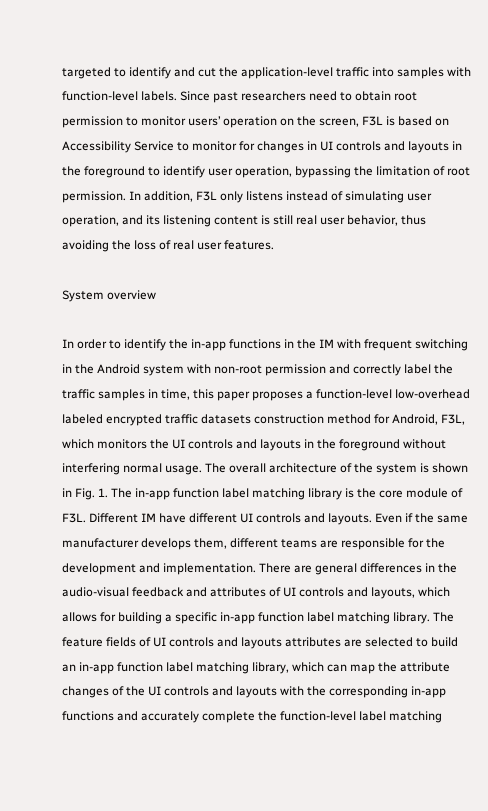targeted to identify and cut the application-level traffic into samples with function-level labels. Since past researchers need to obtain root permission to monitor users’ operation on the screen, F3L is based on Accessibility Service to monitor for changes in UI controls and layouts in the foreground to identify user operation, bypassing the limitation of root permission. In addition, F3L only listens instead of simulating user operation, and its listening content is still real user behavior, thus avoiding the loss of real user features.

System overview

In order to identify the in-app functions in the IM with frequent switching in the Android system with non-root permission and correctly label the traffic samples in time, this paper proposes a function-level low-overhead labeled encrypted traffic datasets construction method for Android, F3L, which monitors the UI controls and layouts in the foreground without interfering normal usage. The overall architecture of the system is shown in Fig. 1. The in-app function label matching library is the core module of F3L. Different IM have different UI controls and layouts. Even if the same manufacturer develops them, different teams are responsible for the development and implementation. There are general differences in the audio-visual feedback and attributes of UI controls and layouts, which allows for building a specific in-app function label matching library. The feature fields of UI controls and layouts attributes are selected to build an in-app function label matching library, which can map the attribute changes of the UI controls and layouts with the corresponding in-app functions and accurately complete the function-level label matching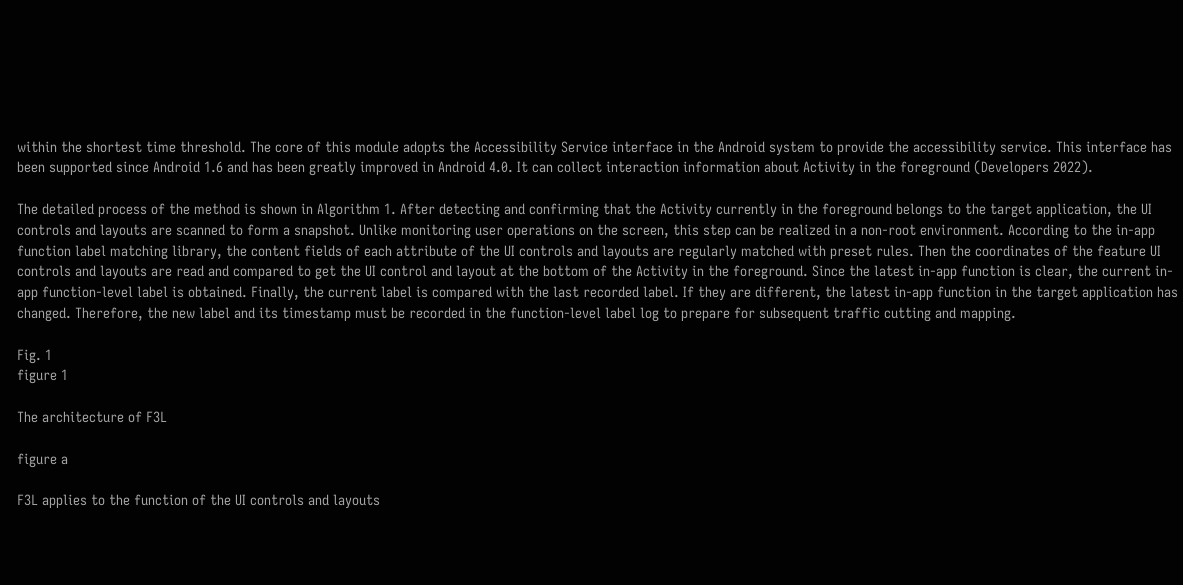within the shortest time threshold. The core of this module adopts the Accessibility Service interface in the Android system to provide the accessibility service. This interface has been supported since Android 1.6 and has been greatly improved in Android 4.0. It can collect interaction information about Activity in the foreground (Developers 2022).

The detailed process of the method is shown in Algorithm 1. After detecting and confirming that the Activity currently in the foreground belongs to the target application, the UI controls and layouts are scanned to form a snapshot. Unlike monitoring user operations on the screen, this step can be realized in a non-root environment. According to the in-app function label matching library, the content fields of each attribute of the UI controls and layouts are regularly matched with preset rules. Then the coordinates of the feature UI controls and layouts are read and compared to get the UI control and layout at the bottom of the Activity in the foreground. Since the latest in-app function is clear, the current in-app function-level label is obtained. Finally, the current label is compared with the last recorded label. If they are different, the latest in-app function in the target application has changed. Therefore, the new label and its timestamp must be recorded in the function-level label log to prepare for subsequent traffic cutting and mapping.

Fig. 1
figure 1

The architecture of F3L

figure a

F3L applies to the function of the UI controls and layouts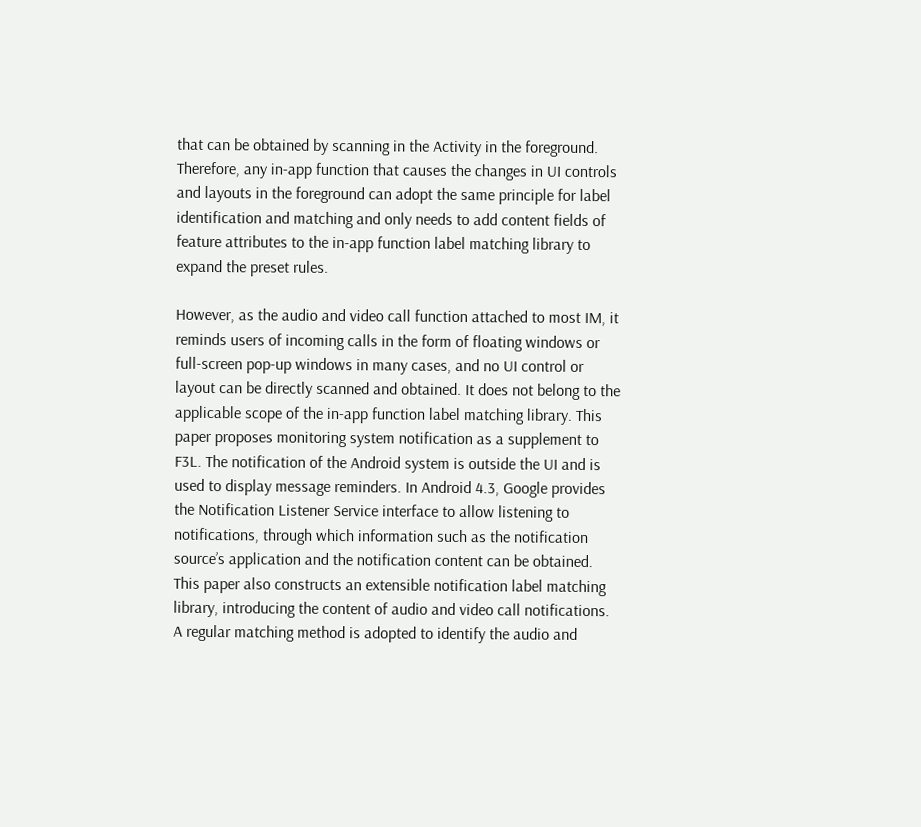that can be obtained by scanning in the Activity in the foreground. Therefore, any in-app function that causes the changes in UI controls and layouts in the foreground can adopt the same principle for label identification and matching and only needs to add content fields of feature attributes to the in-app function label matching library to expand the preset rules.

However, as the audio and video call function attached to most IM, it reminds users of incoming calls in the form of floating windows or full-screen pop-up windows in many cases, and no UI control or layout can be directly scanned and obtained. It does not belong to the applicable scope of the in-app function label matching library. This paper proposes monitoring system notification as a supplement to F3L. The notification of the Android system is outside the UI and is used to display message reminders. In Android 4.3, Google provides the Notification Listener Service interface to allow listening to notifications, through which information such as the notification source’s application and the notification content can be obtained. This paper also constructs an extensible notification label matching library, introducing the content of audio and video call notifications. A regular matching method is adopted to identify the audio and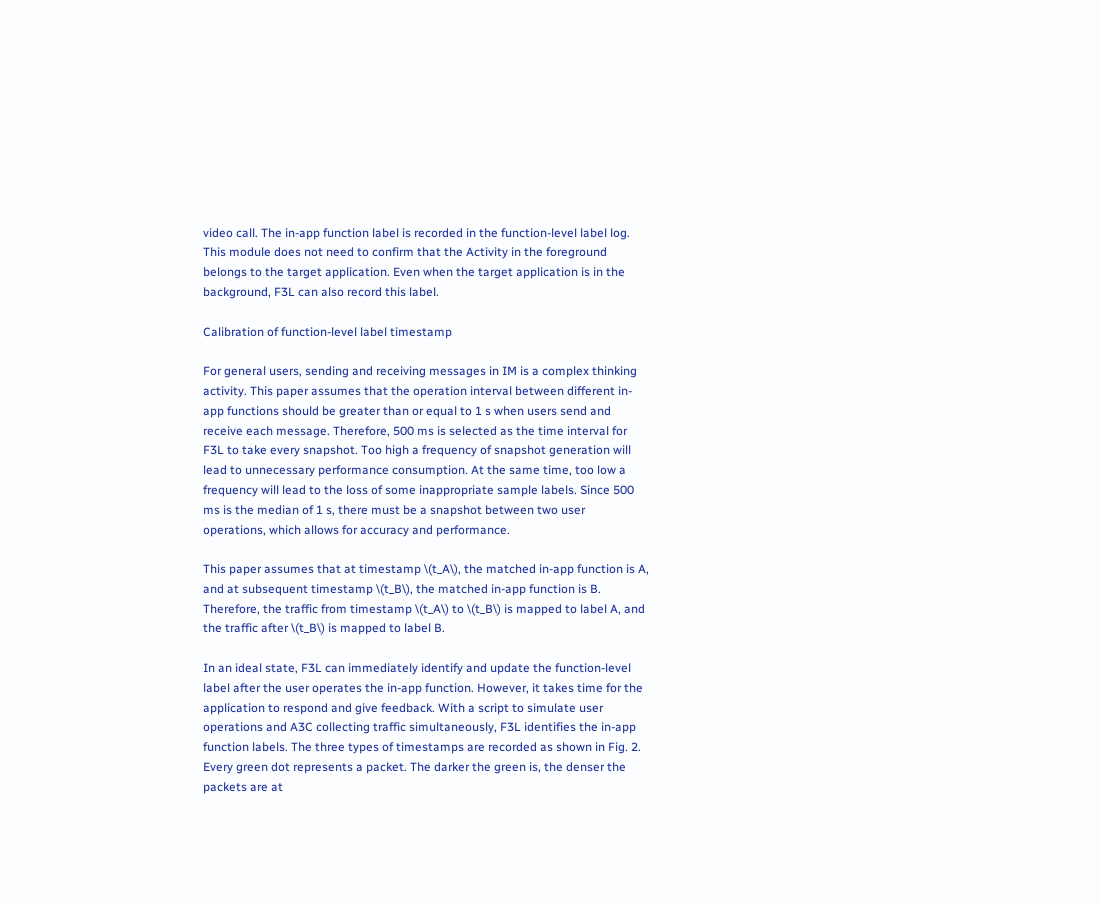video call. The in-app function label is recorded in the function-level label log. This module does not need to confirm that the Activity in the foreground belongs to the target application. Even when the target application is in the background, F3L can also record this label.

Calibration of function-level label timestamp

For general users, sending and receiving messages in IM is a complex thinking activity. This paper assumes that the operation interval between different in-app functions should be greater than or equal to 1 s when users send and receive each message. Therefore, 500 ms is selected as the time interval for F3L to take every snapshot. Too high a frequency of snapshot generation will lead to unnecessary performance consumption. At the same time, too low a frequency will lead to the loss of some inappropriate sample labels. Since 500 ms is the median of 1 s, there must be a snapshot between two user operations, which allows for accuracy and performance.

This paper assumes that at timestamp \(t_A\), the matched in-app function is A, and at subsequent timestamp \(t_B\), the matched in-app function is B. Therefore, the traffic from timestamp \(t_A\) to \(t_B\) is mapped to label A, and the traffic after \(t_B\) is mapped to label B.

In an ideal state, F3L can immediately identify and update the function-level label after the user operates the in-app function. However, it takes time for the application to respond and give feedback. With a script to simulate user operations and A3C collecting traffic simultaneously, F3L identifies the in-app function labels. The three types of timestamps are recorded as shown in Fig. 2. Every green dot represents a packet. The darker the green is, the denser the packets are at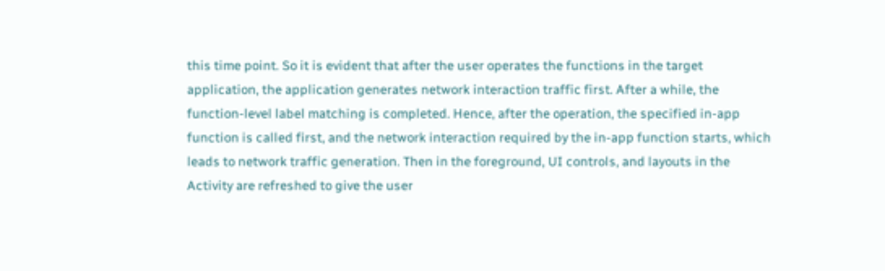this time point. So it is evident that after the user operates the functions in the target application, the application generates network interaction traffic first. After a while, the function-level label matching is completed. Hence, after the operation, the specified in-app function is called first, and the network interaction required by the in-app function starts, which leads to network traffic generation. Then in the foreground, UI controls, and layouts in the Activity are refreshed to give the user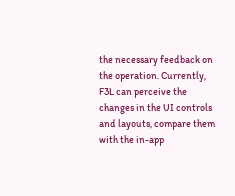the necessary feedback on the operation. Currently, F3L can perceive the changes in the UI controls and layouts, compare them with the in-app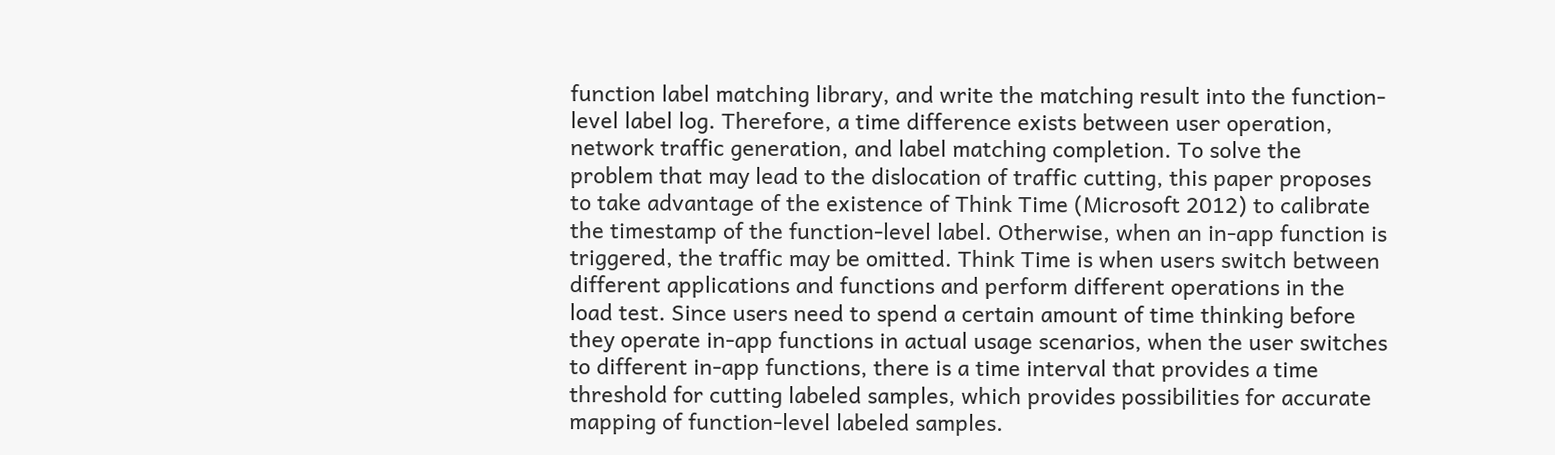function label matching library, and write the matching result into the function-level label log. Therefore, a time difference exists between user operation, network traffic generation, and label matching completion. To solve the problem that may lead to the dislocation of traffic cutting, this paper proposes to take advantage of the existence of Think Time (Microsoft 2012) to calibrate the timestamp of the function-level label. Otherwise, when an in-app function is triggered, the traffic may be omitted. Think Time is when users switch between different applications and functions and perform different operations in the load test. Since users need to spend a certain amount of time thinking before they operate in-app functions in actual usage scenarios, when the user switches to different in-app functions, there is a time interval that provides a time threshold for cutting labeled samples, which provides possibilities for accurate mapping of function-level labeled samples.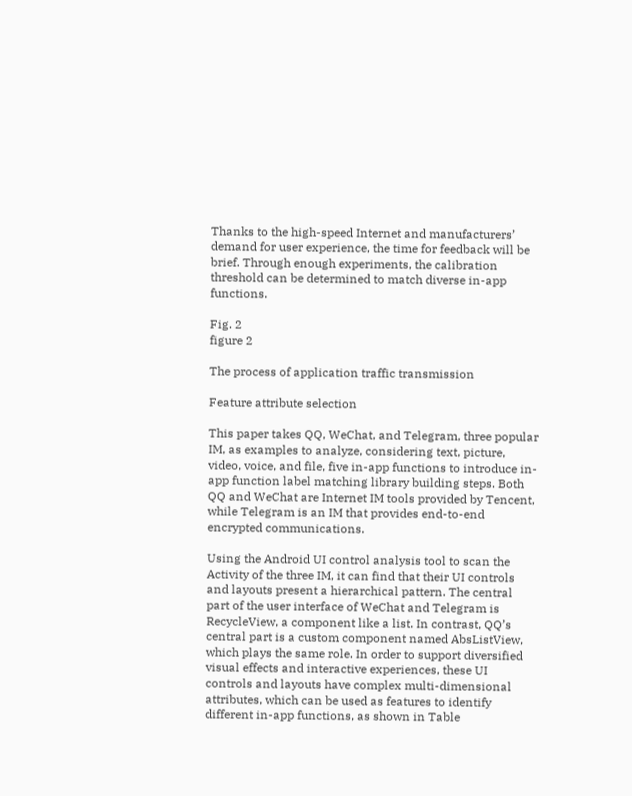Thanks to the high-speed Internet and manufacturers’ demand for user experience, the time for feedback will be brief. Through enough experiments, the calibration threshold can be determined to match diverse in-app functions.

Fig. 2
figure 2

The process of application traffic transmission

Feature attribute selection

This paper takes QQ, WeChat, and Telegram, three popular IM, as examples to analyze, considering text, picture, video, voice, and file, five in-app functions to introduce in-app function label matching library building steps. Both QQ and WeChat are Internet IM tools provided by Tencent, while Telegram is an IM that provides end-to-end encrypted communications.

Using the Android UI control analysis tool to scan the Activity of the three IM, it can find that their UI controls and layouts present a hierarchical pattern. The central part of the user interface of WeChat and Telegram is RecycleView, a component like a list. In contrast, QQ’s central part is a custom component named AbsListView, which plays the same role. In order to support diversified visual effects and interactive experiences, these UI controls and layouts have complex multi-dimensional attributes, which can be used as features to identify different in-app functions, as shown in Table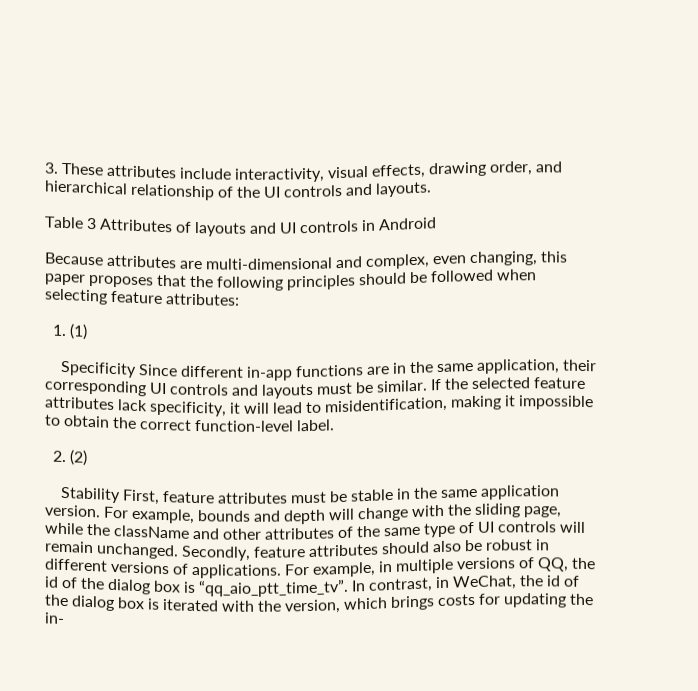3. These attributes include interactivity, visual effects, drawing order, and hierarchical relationship of the UI controls and layouts.

Table 3 Attributes of layouts and UI controls in Android

Because attributes are multi-dimensional and complex, even changing, this paper proposes that the following principles should be followed when selecting feature attributes:

  1. (1)

    Specificity Since different in-app functions are in the same application, their corresponding UI controls and layouts must be similar. If the selected feature attributes lack specificity, it will lead to misidentification, making it impossible to obtain the correct function-level label.

  2. (2)

    Stability First, feature attributes must be stable in the same application version. For example, bounds and depth will change with the sliding page, while the className and other attributes of the same type of UI controls will remain unchanged. Secondly, feature attributes should also be robust in different versions of applications. For example, in multiple versions of QQ, the id of the dialog box is “qq_aio_ptt_time_tv”. In contrast, in WeChat, the id of the dialog box is iterated with the version, which brings costs for updating the in-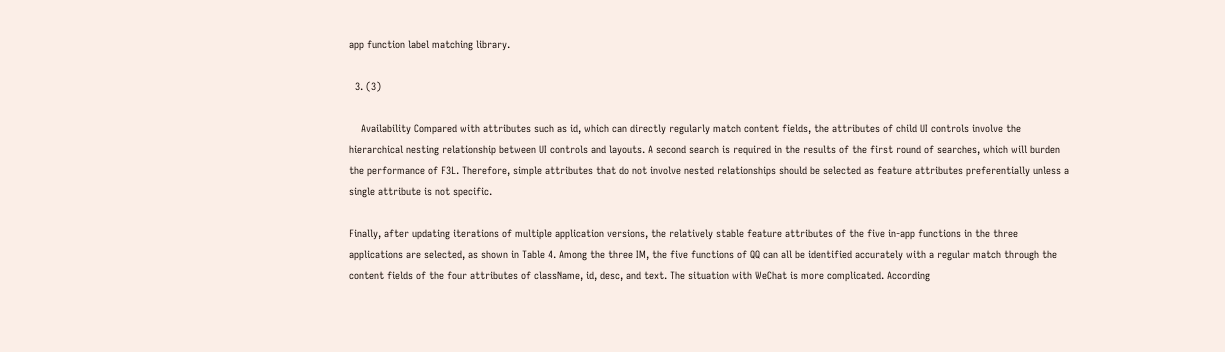app function label matching library.

  3. (3)

    Availability Compared with attributes such as id, which can directly regularly match content fields, the attributes of child UI controls involve the hierarchical nesting relationship between UI controls and layouts. A second search is required in the results of the first round of searches, which will burden the performance of F3L. Therefore, simple attributes that do not involve nested relationships should be selected as feature attributes preferentially unless a single attribute is not specific.

Finally, after updating iterations of multiple application versions, the relatively stable feature attributes of the five in-app functions in the three applications are selected, as shown in Table 4. Among the three IM, the five functions of QQ can all be identified accurately with a regular match through the content fields of the four attributes of className, id, desc, and text. The situation with WeChat is more complicated. According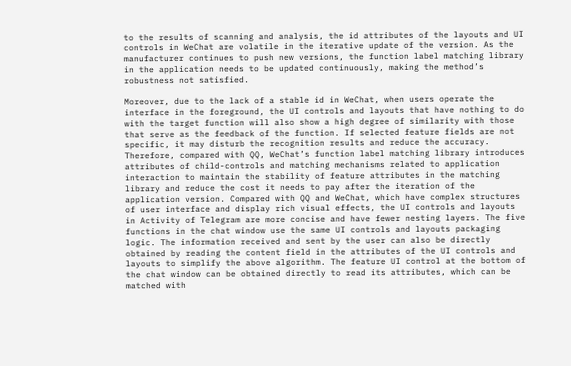to the results of scanning and analysis, the id attributes of the layouts and UI controls in WeChat are volatile in the iterative update of the version. As the manufacturer continues to push new versions, the function label matching library in the application needs to be updated continuously, making the method’s robustness not satisfied.

Moreover, due to the lack of a stable id in WeChat, when users operate the interface in the foreground, the UI controls and layouts that have nothing to do with the target function will also show a high degree of similarity with those that serve as the feedback of the function. If selected feature fields are not specific, it may disturb the recognition results and reduce the accuracy. Therefore, compared with QQ, WeChat’s function label matching library introduces attributes of child-controls and matching mechanisms related to application interaction to maintain the stability of feature attributes in the matching library and reduce the cost it needs to pay after the iteration of the application version. Compared with QQ and WeChat, which have complex structures of user interface and display rich visual effects, the UI controls and layouts in Activity of Telegram are more concise and have fewer nesting layers. The five functions in the chat window use the same UI controls and layouts packaging logic. The information received and sent by the user can also be directly obtained by reading the content field in the attributes of the UI controls and layouts to simplify the above algorithm. The feature UI control at the bottom of the chat window can be obtained directly to read its attributes, which can be matched with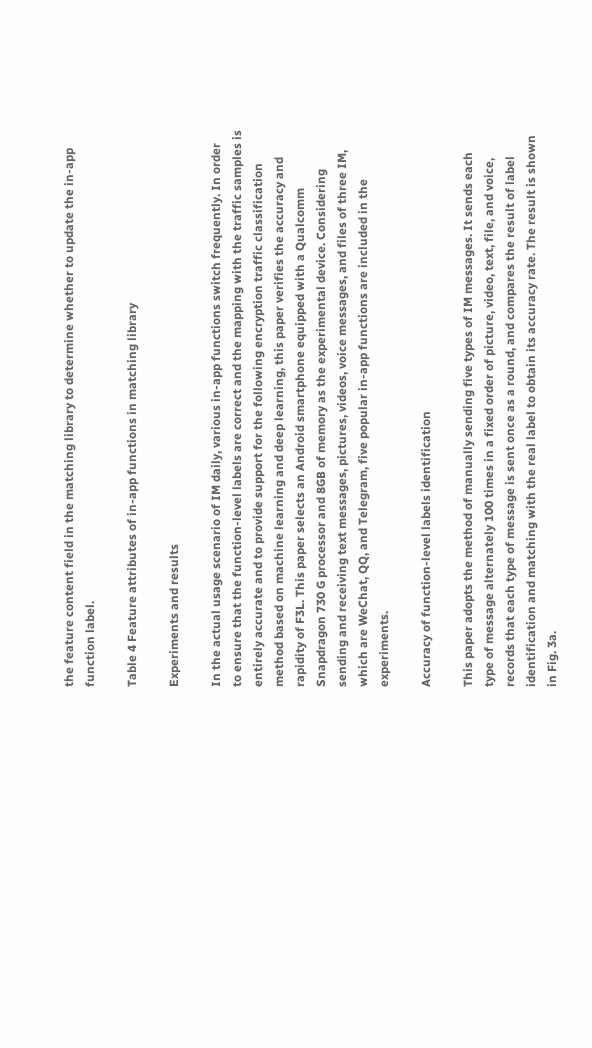the feature content field in the matching library to determine whether to update the in-app function label.

Table 4 Feature attributes of in-app functions in matching library

Experiments and results

In the actual usage scenario of IM daily, various in-app functions switch frequently. In order to ensure that the function-level labels are correct and the mapping with the traffic samples is entirely accurate and to provide support for the following encryption traffic classification method based on machine learning and deep learning, this paper verifies the accuracy and rapidity of F3L. This paper selects an Android smartphone equipped with a Qualcomm Snapdragon 730 G processor and 8GB of memory as the experimental device. Considering sending and receiving text messages, pictures, videos, voice messages, and files of three IM, which are WeChat, QQ, and Telegram, five popular in-app functions are included in the experiments.

Accuracy of function-level labels identification

This paper adopts the method of manually sending five types of IM messages. It sends each type of message alternately 100 times in a fixed order of picture, video, text, file, and voice, records that each type of message is sent once as a round, and compares the result of label identification and matching with the real label to obtain its accuracy rate. The result is shown in Fig. 3a.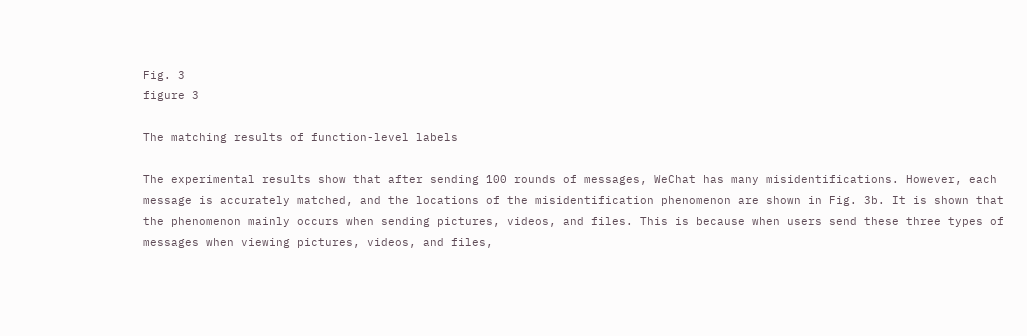Fig. 3
figure 3

The matching results of function-level labels

The experimental results show that after sending 100 rounds of messages, WeChat has many misidentifications. However, each message is accurately matched, and the locations of the misidentification phenomenon are shown in Fig. 3b. It is shown that the phenomenon mainly occurs when sending pictures, videos, and files. This is because when users send these three types of messages when viewing pictures, videos, and files,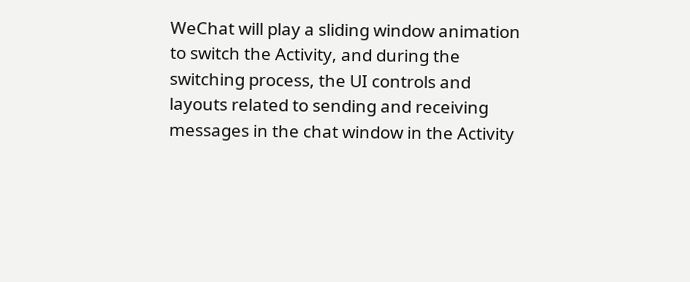WeChat will play a sliding window animation to switch the Activity, and during the switching process, the UI controls and layouts related to sending and receiving messages in the chat window in the Activity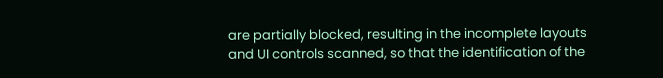are partially blocked, resulting in the incomplete layouts and UI controls scanned, so that the identification of the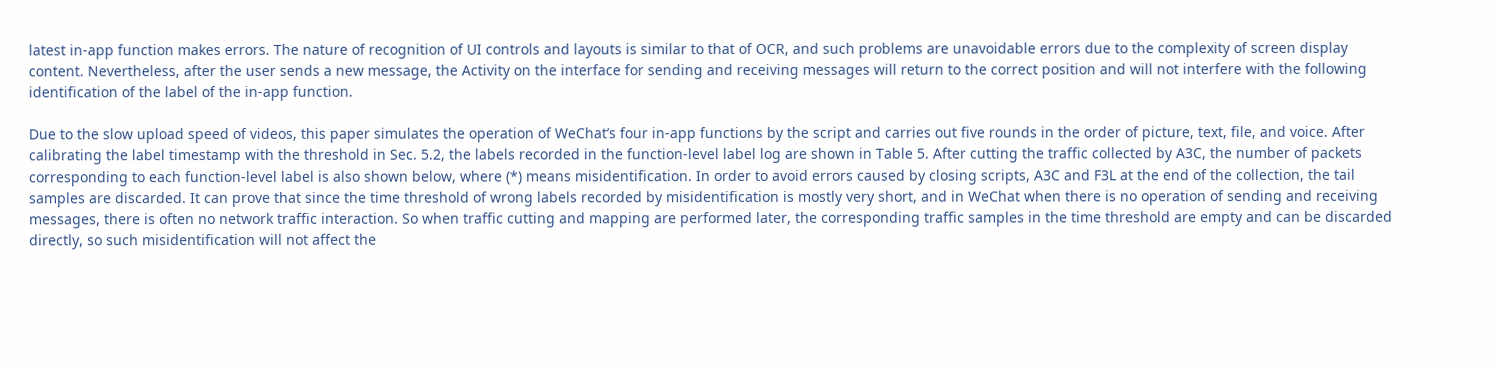latest in-app function makes errors. The nature of recognition of UI controls and layouts is similar to that of OCR, and such problems are unavoidable errors due to the complexity of screen display content. Nevertheless, after the user sends a new message, the Activity on the interface for sending and receiving messages will return to the correct position and will not interfere with the following identification of the label of the in-app function.

Due to the slow upload speed of videos, this paper simulates the operation of WeChat’s four in-app functions by the script and carries out five rounds in the order of picture, text, file, and voice. After calibrating the label timestamp with the threshold in Sec. 5.2, the labels recorded in the function-level label log are shown in Table 5. After cutting the traffic collected by A3C, the number of packets corresponding to each function-level label is also shown below, where (*) means misidentification. In order to avoid errors caused by closing scripts, A3C and F3L at the end of the collection, the tail samples are discarded. It can prove that since the time threshold of wrong labels recorded by misidentification is mostly very short, and in WeChat when there is no operation of sending and receiving messages, there is often no network traffic interaction. So when traffic cutting and mapping are performed later, the corresponding traffic samples in the time threshold are empty and can be discarded directly, so such misidentification will not affect the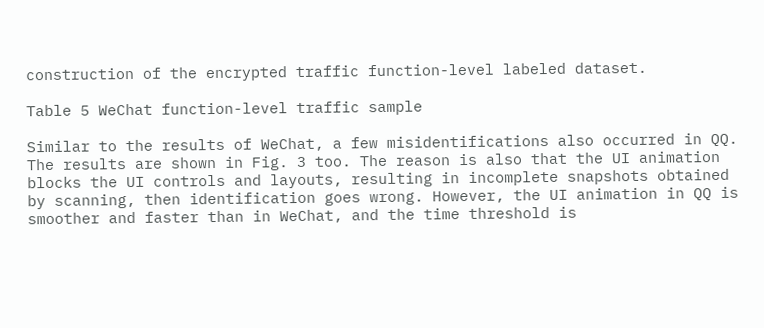construction of the encrypted traffic function-level labeled dataset.

Table 5 WeChat function-level traffic sample

Similar to the results of WeChat, a few misidentifications also occurred in QQ. The results are shown in Fig. 3 too. The reason is also that the UI animation blocks the UI controls and layouts, resulting in incomplete snapshots obtained by scanning, then identification goes wrong. However, the UI animation in QQ is smoother and faster than in WeChat, and the time threshold is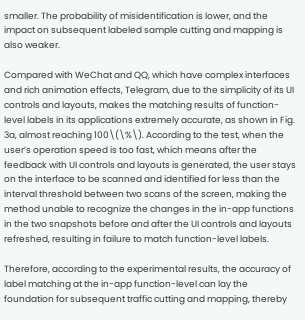smaller. The probability of misidentification is lower, and the impact on subsequent labeled sample cutting and mapping is also weaker.

Compared with WeChat and QQ, which have complex interfaces and rich animation effects, Telegram, due to the simplicity of its UI controls and layouts, makes the matching results of function-level labels in its applications extremely accurate, as shown in Fig. 3a, almost reaching 100\(\%\). According to the test, when the user’s operation speed is too fast, which means after the feedback with UI controls and layouts is generated, the user stays on the interface to be scanned and identified for less than the interval threshold between two scans of the screen, making the method unable to recognize the changes in the in-app functions in the two snapshots before and after the UI controls and layouts refreshed, resulting in failure to match function-level labels.

Therefore, according to the experimental results, the accuracy of label matching at the in-app function-level can lay the foundation for subsequent traffic cutting and mapping, thereby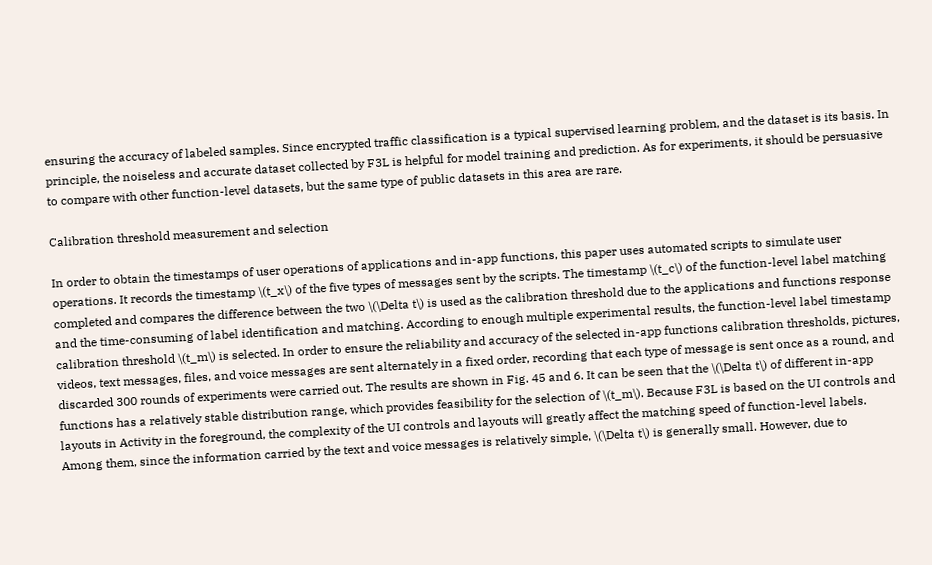ensuring the accuracy of labeled samples. Since encrypted traffic classification is a typical supervised learning problem, and the dataset is its basis. In principle, the noiseless and accurate dataset collected by F3L is helpful for model training and prediction. As for experiments, it should be persuasive to compare with other function-level datasets, but the same type of public datasets in this area are rare.

Calibration threshold measurement and selection

In order to obtain the timestamps of user operations of applications and in-app functions, this paper uses automated scripts to simulate user operations. It records the timestamp \(t_x\) of the five types of messages sent by the scripts. The timestamp \(t_c\) of the function-level label matching completed and compares the difference between the two \(\Delta t\) is used as the calibration threshold due to the applications and functions response and the time-consuming of label identification and matching. According to enough multiple experimental results, the function-level label timestamp calibration threshold \(t_m\) is selected. In order to ensure the reliability and accuracy of the selected in-app functions calibration thresholds, pictures, videos, text messages, files, and voice messages are sent alternately in a fixed order, recording that each type of message is sent once as a round, and discarded 300 rounds of experiments were carried out. The results are shown in Fig. 45 and 6. It can be seen that the \(\Delta t\) of different in-app functions has a relatively stable distribution range, which provides feasibility for the selection of \(t_m\). Because F3L is based on the UI controls and layouts in Activity in the foreground, the complexity of the UI controls and layouts will greatly affect the matching speed of function-level labels. Among them, since the information carried by the text and voice messages is relatively simple, \(\Delta t\) is generally small. However, due to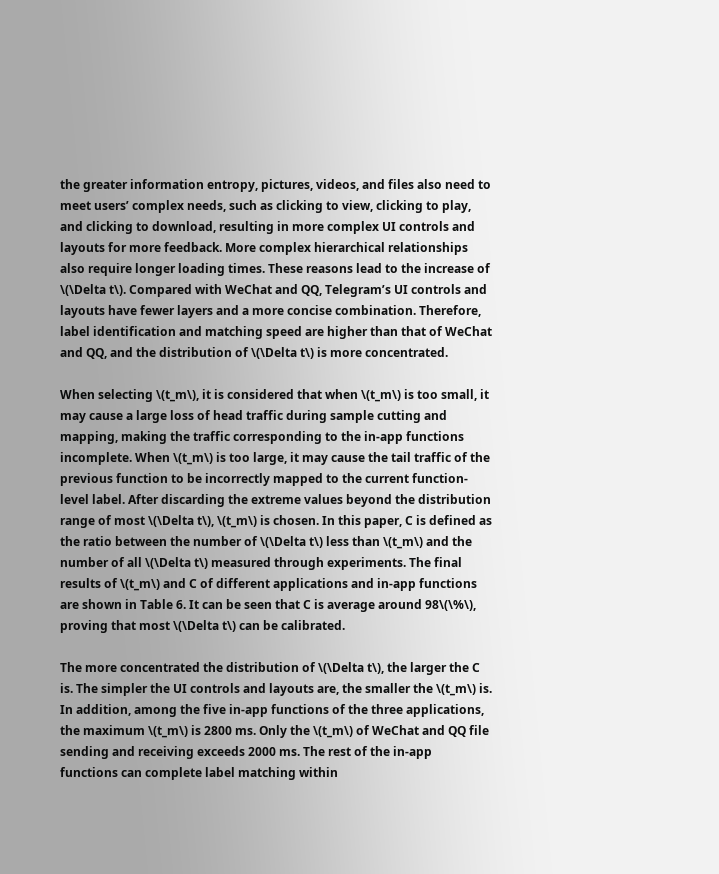the greater information entropy, pictures, videos, and files also need to meet users’ complex needs, such as clicking to view, clicking to play, and clicking to download, resulting in more complex UI controls and layouts for more feedback. More complex hierarchical relationships also require longer loading times. These reasons lead to the increase of \(\Delta t\). Compared with WeChat and QQ, Telegram’s UI controls and layouts have fewer layers and a more concise combination. Therefore, label identification and matching speed are higher than that of WeChat and QQ, and the distribution of \(\Delta t\) is more concentrated.

When selecting \(t_m\), it is considered that when \(t_m\) is too small, it may cause a large loss of head traffic during sample cutting and mapping, making the traffic corresponding to the in-app functions incomplete. When \(t_m\) is too large, it may cause the tail traffic of the previous function to be incorrectly mapped to the current function-level label. After discarding the extreme values beyond the distribution range of most \(\Delta t\), \(t_m\) is chosen. In this paper, C is defined as the ratio between the number of \(\Delta t\) less than \(t_m\) and the number of all \(\Delta t\) measured through experiments. The final results of \(t_m\) and C of different applications and in-app functions are shown in Table 6. It can be seen that C is average around 98\(\%\), proving that most \(\Delta t\) can be calibrated.

The more concentrated the distribution of \(\Delta t\), the larger the C is. The simpler the UI controls and layouts are, the smaller the \(t_m\) is. In addition, among the five in-app functions of the three applications, the maximum \(t_m\) is 2800 ms. Only the \(t_m\) of WeChat and QQ file sending and receiving exceeds 2000 ms. The rest of the in-app functions can complete label matching within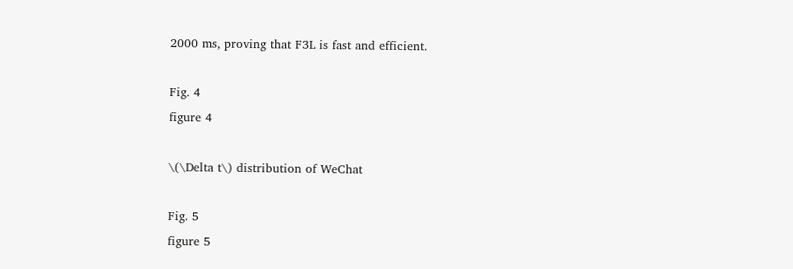2000 ms, proving that F3L is fast and efficient.

Fig. 4
figure 4

\(\Delta t\) distribution of WeChat

Fig. 5
figure 5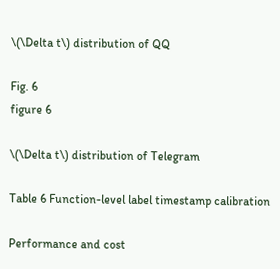\(\Delta t\) distribution of QQ

Fig. 6
figure 6

\(\Delta t\) distribution of Telegram

Table 6 Function-level label timestamp calibration

Performance and cost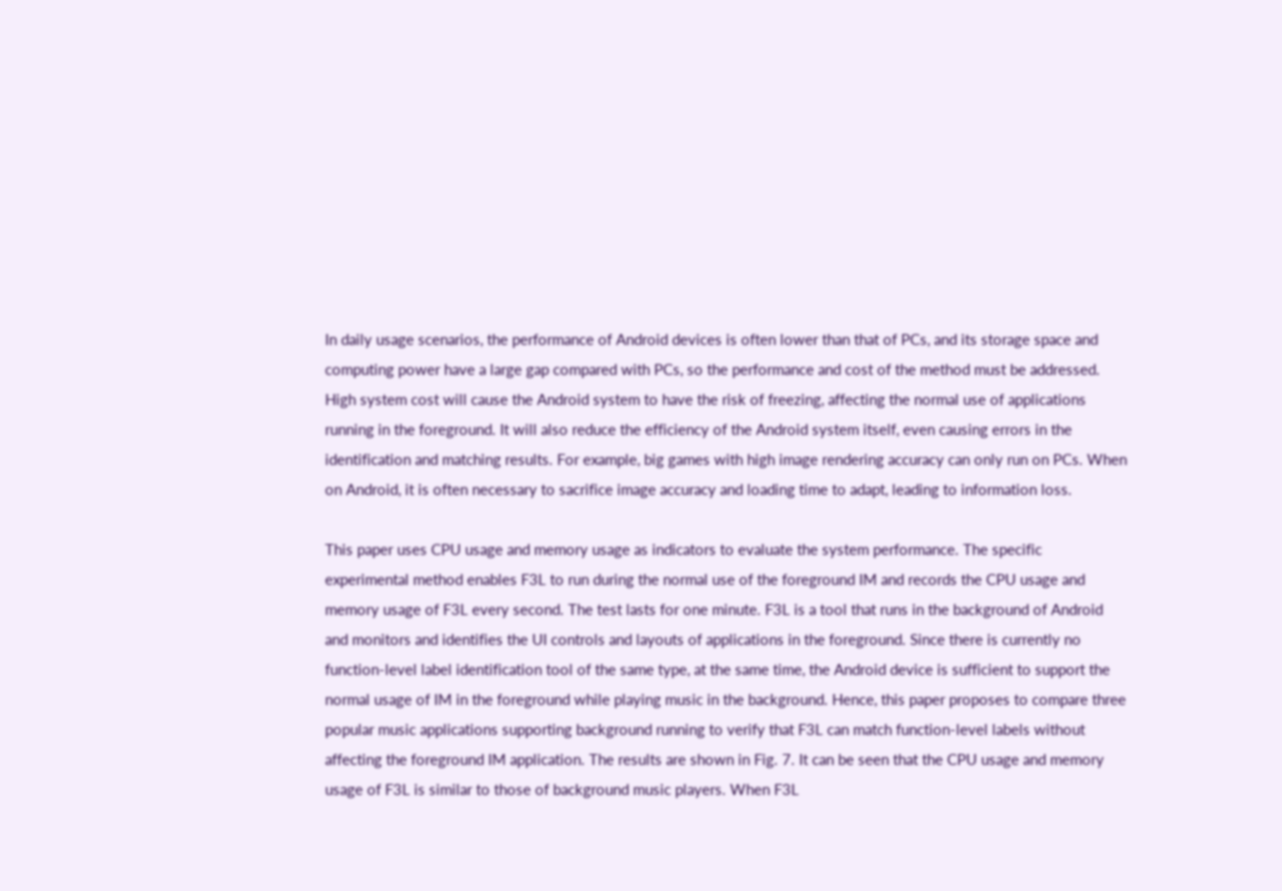In daily usage scenarios, the performance of Android devices is often lower than that of PCs, and its storage space and computing power have a large gap compared with PCs, so the performance and cost of the method must be addressed. High system cost will cause the Android system to have the risk of freezing, affecting the normal use of applications running in the foreground. It will also reduce the efficiency of the Android system itself, even causing errors in the identification and matching results. For example, big games with high image rendering accuracy can only run on PCs. When on Android, it is often necessary to sacrifice image accuracy and loading time to adapt, leading to information loss.

This paper uses CPU usage and memory usage as indicators to evaluate the system performance. The specific experimental method enables F3L to run during the normal use of the foreground IM and records the CPU usage and memory usage of F3L every second. The test lasts for one minute. F3L is a tool that runs in the background of Android and monitors and identifies the UI controls and layouts of applications in the foreground. Since there is currently no function-level label identification tool of the same type, at the same time, the Android device is sufficient to support the normal usage of IM in the foreground while playing music in the background. Hence, this paper proposes to compare three popular music applications supporting background running to verify that F3L can match function-level labels without affecting the foreground IM application. The results are shown in Fig. 7. It can be seen that the CPU usage and memory usage of F3L is similar to those of background music players. When F3L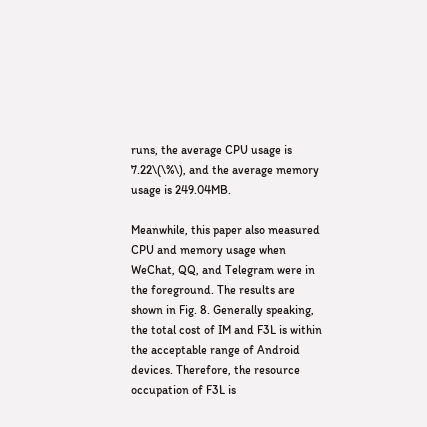runs, the average CPU usage is 7.22\(\%\), and the average memory usage is 249.04MB.

Meanwhile, this paper also measured CPU and memory usage when WeChat, QQ, and Telegram were in the foreground. The results are shown in Fig. 8. Generally speaking, the total cost of IM and F3L is within the acceptable range of Android devices. Therefore, the resource occupation of F3L is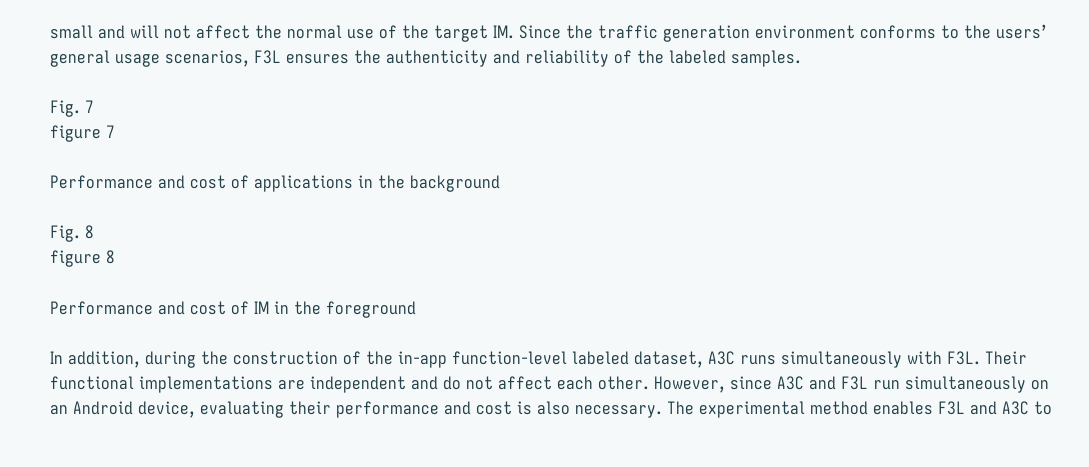small and will not affect the normal use of the target IM. Since the traffic generation environment conforms to the users’ general usage scenarios, F3L ensures the authenticity and reliability of the labeled samples.

Fig. 7
figure 7

Performance and cost of applications in the background

Fig. 8
figure 8

Performance and cost of IM in the foreground

In addition, during the construction of the in-app function-level labeled dataset, A3C runs simultaneously with F3L. Their functional implementations are independent and do not affect each other. However, since A3C and F3L run simultaneously on an Android device, evaluating their performance and cost is also necessary. The experimental method enables F3L and A3C to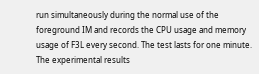run simultaneously during the normal use of the foreground IM and records the CPU usage and memory usage of F3L every second. The test lasts for one minute. The experimental results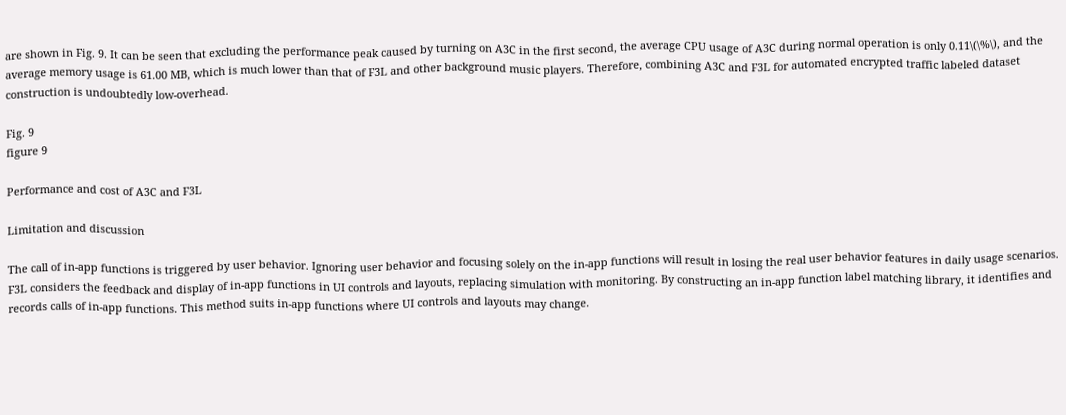are shown in Fig. 9. It can be seen that excluding the performance peak caused by turning on A3C in the first second, the average CPU usage of A3C during normal operation is only 0.11\(\%\), and the average memory usage is 61.00 MB, which is much lower than that of F3L and other background music players. Therefore, combining A3C and F3L for automated encrypted traffic labeled dataset construction is undoubtedly low-overhead.

Fig. 9
figure 9

Performance and cost of A3C and F3L

Limitation and discussion

The call of in-app functions is triggered by user behavior. Ignoring user behavior and focusing solely on the in-app functions will result in losing the real user behavior features in daily usage scenarios. F3L considers the feedback and display of in-app functions in UI controls and layouts, replacing simulation with monitoring. By constructing an in-app function label matching library, it identifies and records calls of in-app functions. This method suits in-app functions where UI controls and layouts may change.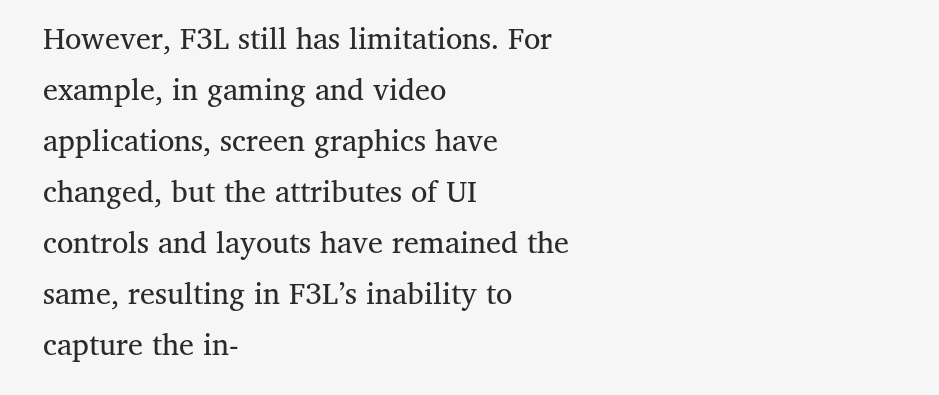However, F3L still has limitations. For example, in gaming and video applications, screen graphics have changed, but the attributes of UI controls and layouts have remained the same, resulting in F3L’s inability to capture the in-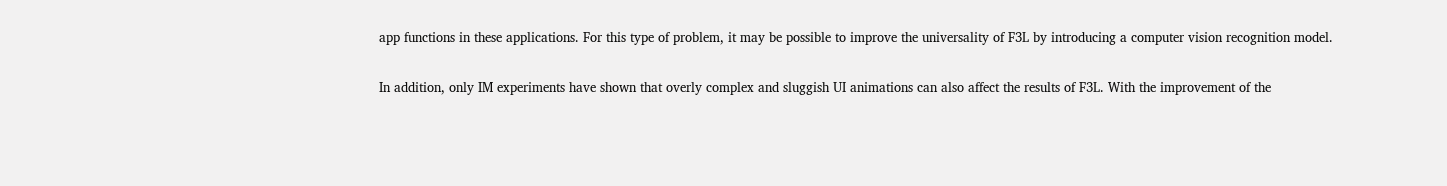app functions in these applications. For this type of problem, it may be possible to improve the universality of F3L by introducing a computer vision recognition model.

In addition, only IM experiments have shown that overly complex and sluggish UI animations can also affect the results of F3L. With the improvement of the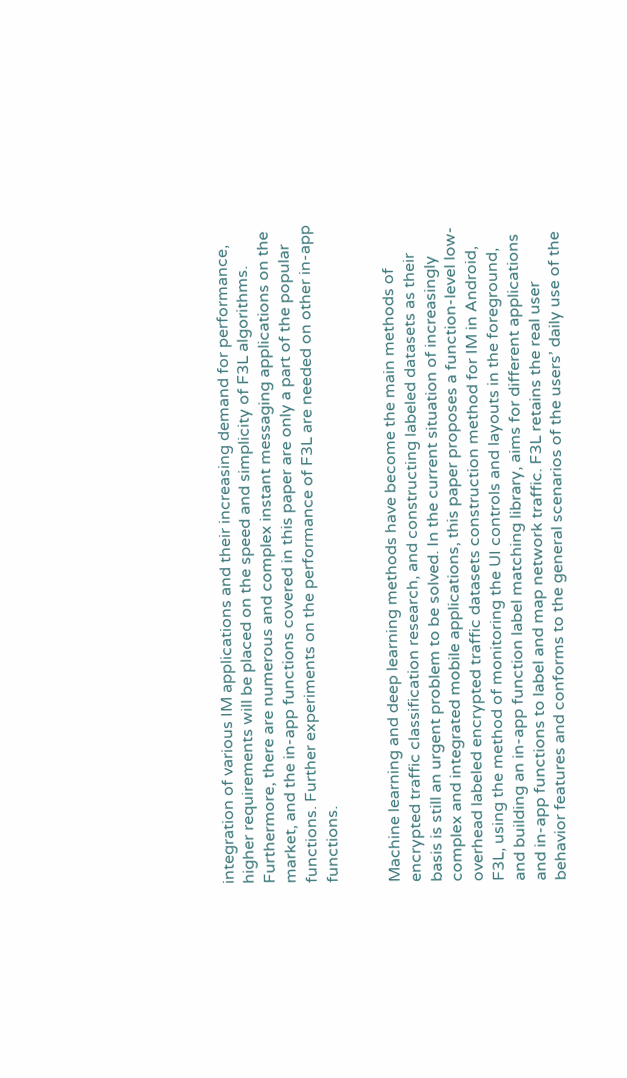integration of various IM applications and their increasing demand for performance, higher requirements will be placed on the speed and simplicity of F3L algorithms. Furthermore, there are numerous and complex instant messaging applications on the market, and the in-app functions covered in this paper are only a part of the popular functions. Further experiments on the performance of F3L are needed on other in-app functions.


Machine learning and deep learning methods have become the main methods of encrypted traffic classification research, and constructing labeled datasets as their basis is still an urgent problem to be solved. In the current situation of increasingly complex and integrated mobile applications, this paper proposes a function-level low-overhead labeled encrypted traffic datasets construction method for IM in Android, F3L, using the method of monitoring the UI controls and layouts in the foreground, and building an in-app function label matching library, aims for different applications and in-app functions to label and map network traffic. F3L retains the real user behavior features and conforms to the general scenarios of the users’ daily use of the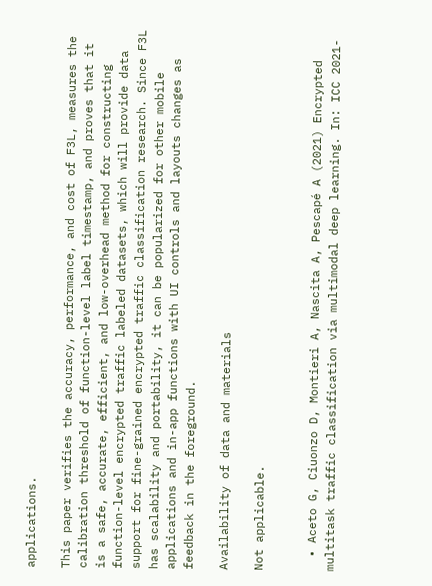applications.

This paper verifies the accuracy, performance, and cost of F3L, measures the calibration threshold of function-level label timestamp, and proves that it is a safe, accurate, efficient, and low-overhead method for constructing function-level encrypted traffic labeled datasets, which will provide data support for fine-grained encrypted traffic classification research. Since F3L has scalability and portability, it can be popularized for other mobile applications and in-app functions with UI controls and layouts changes as feedback in the foreground.

Availability of data and materials

Not applicable.


  • Aceto G, Ciuonzo D, Montieri A, Nascita A, Pescapé A (2021) Encrypted multitask traffic classification via multimodal deep learning. In: ICC 2021-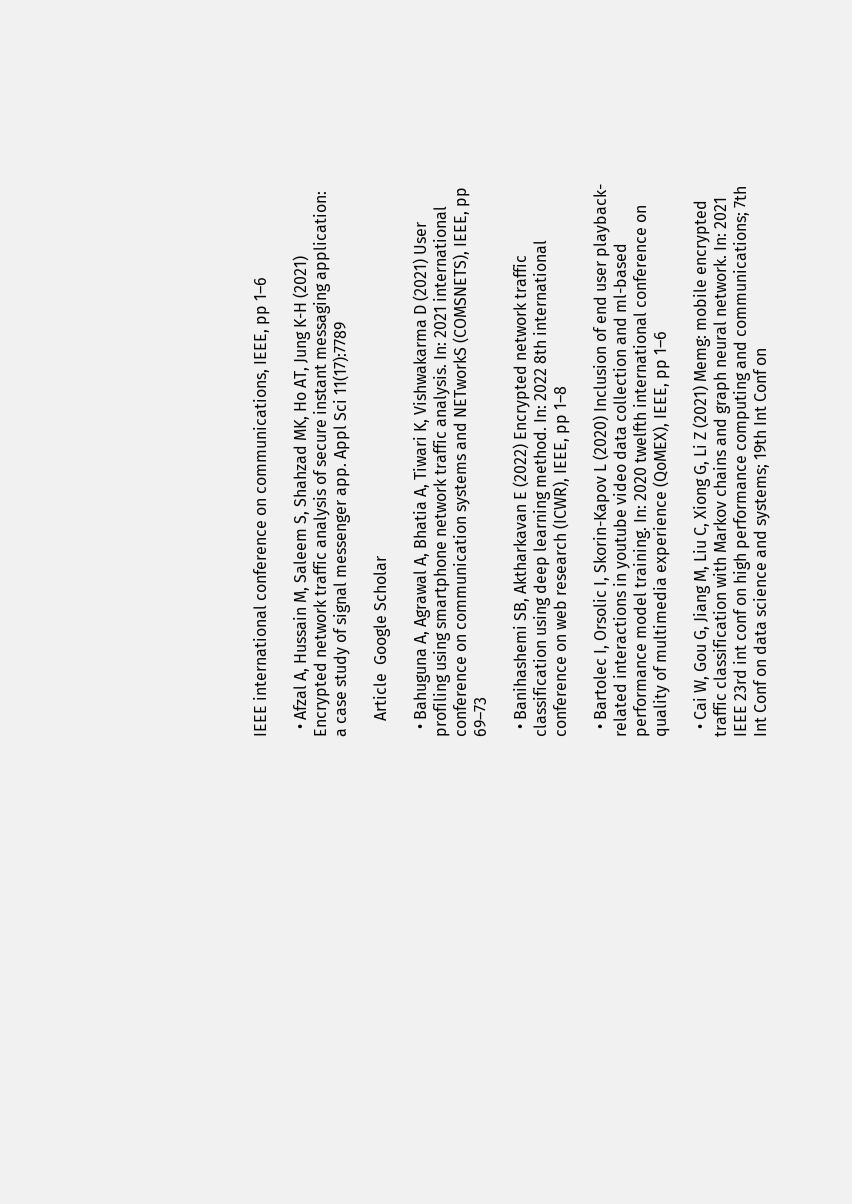IEEE international conference on communications, IEEE, pp 1–6

  • Afzal A, Hussain M, Saleem S, Shahzad MK, Ho AT, Jung K-H (2021) Encrypted network traffic analysis of secure instant messaging application: a case study of signal messenger app. Appl Sci 11(17):7789

    Article  Google Scholar

  • Bahuguna A, Agrawal A, Bhatia A, Tiwari K, Vishwakarma D (2021) User profiling using smartphone network traffic analysis. In: 2021 international conference on communication systems and NETworkS (COMSNETS), IEEE, pp 69–73

  • Banihashemi SB, Aktharkavan E (2022) Encrypted network traffic classification using deep learning method. In: 2022 8th international conference on web research (ICWR), IEEE, pp 1–8

  • Bartolec I, Orsolic I, Skorin-Kapov L (2020) Inclusion of end user playback-related interactions in youtube video data collection and ml-based performance model training. In: 2020 twelfth international conference on quality of multimedia experience (QoMEX), IEEE, pp 1–6

  • Cai W, Gou G, Jiang M, Liu C, Xiong G, Li Z (2021) Memg: mobile encrypted traffic classification with Markov chains and graph neural network. In: 2021 IEEE 23rd int conf on high performance computing and communications; 7th Int Conf on data science and systems; 19th Int Conf on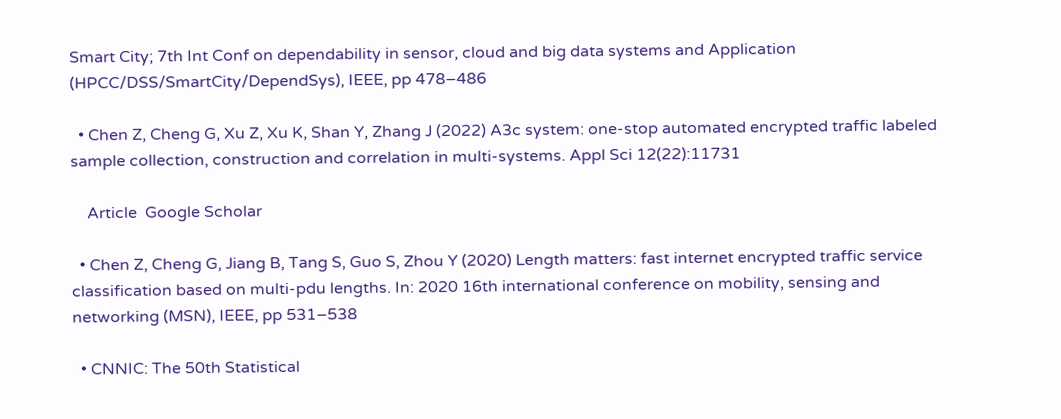Smart City; 7th Int Conf on dependability in sensor, cloud and big data systems and Application (HPCC/DSS/SmartCity/DependSys), IEEE, pp 478–486

  • Chen Z, Cheng G, Xu Z, Xu K, Shan Y, Zhang J (2022) A3c system: one-stop automated encrypted traffic labeled sample collection, construction and correlation in multi-systems. Appl Sci 12(22):11731

    Article  Google Scholar

  • Chen Z, Cheng G, Jiang B, Tang S, Guo S, Zhou Y (2020) Length matters: fast internet encrypted traffic service classification based on multi-pdu lengths. In: 2020 16th international conference on mobility, sensing and networking (MSN), IEEE, pp 531–538

  • CNNIC: The 50th Statistical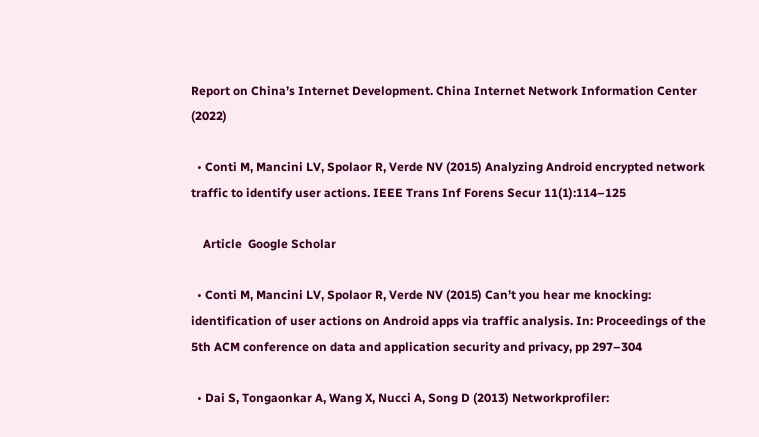Report on China’s Internet Development. China Internet Network Information Center (2022)

  • Conti M, Mancini LV, Spolaor R, Verde NV (2015) Analyzing Android encrypted network traffic to identify user actions. IEEE Trans Inf Forens Secur 11(1):114–125

    Article  Google Scholar

  • Conti M, Mancini LV, Spolaor R, Verde NV (2015) Can’t you hear me knocking: identification of user actions on Android apps via traffic analysis. In: Proceedings of the 5th ACM conference on data and application security and privacy, pp 297–304

  • Dai S, Tongaonkar A, Wang X, Nucci A, Song D (2013) Networkprofiler: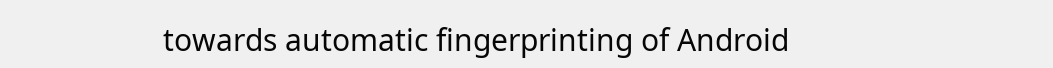towards automatic fingerprinting of Android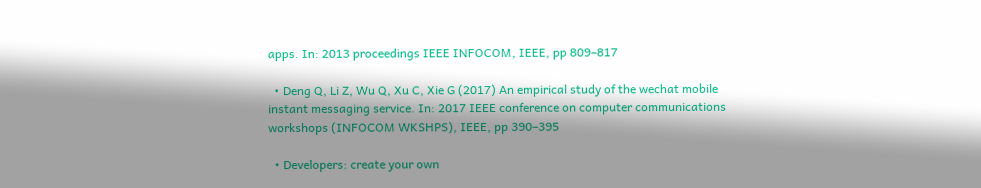apps. In: 2013 proceedings IEEE INFOCOM, IEEE, pp 809–817

  • Deng Q, Li Z, Wu Q, Xu C, Xie G (2017) An empirical study of the wechat mobile instant messaging service. In: 2017 IEEE conference on computer communications workshops (INFOCOM WKSHPS), IEEE, pp 390–395

  • Developers: create your own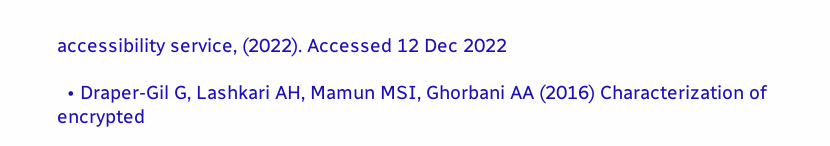accessibility service, (2022). Accessed 12 Dec 2022

  • Draper-Gil G, Lashkari AH, Mamun MSI, Ghorbani AA (2016) Characterization of encrypted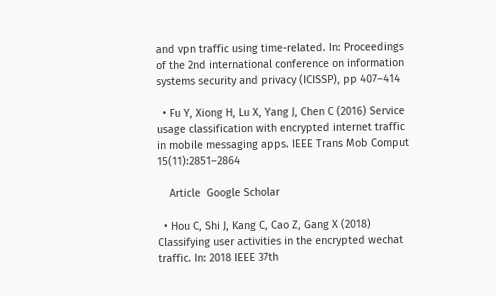and vpn traffic using time-related. In: Proceedings of the 2nd international conference on information systems security and privacy (ICISSP), pp 407–414

  • Fu Y, Xiong H, Lu X, Yang J, Chen C (2016) Service usage classification with encrypted internet traffic in mobile messaging apps. IEEE Trans Mob Comput 15(11):2851–2864

    Article  Google Scholar

  • Hou C, Shi J, Kang C, Cao Z, Gang X (2018) Classifying user activities in the encrypted wechat traffic. In: 2018 IEEE 37th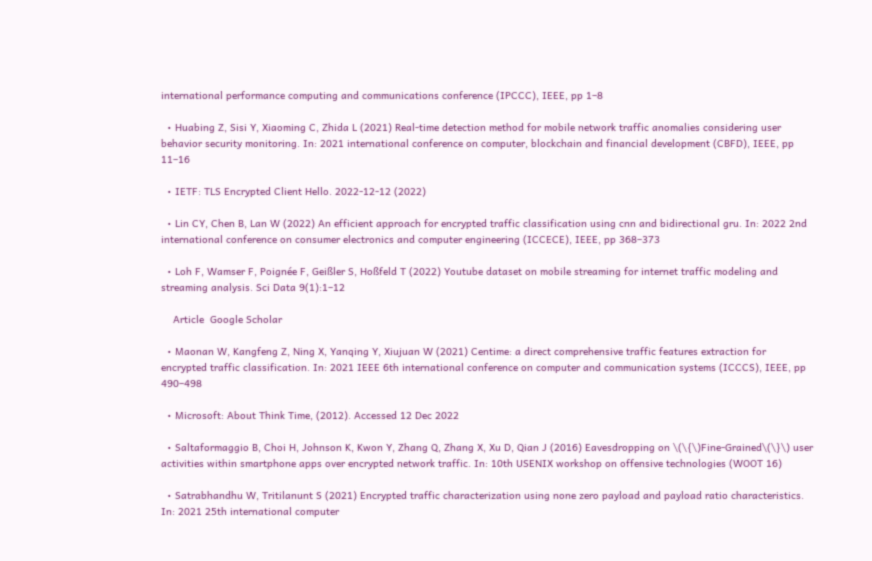international performance computing and communications conference (IPCCC), IEEE, pp 1–8

  • Huabing Z, Sisi Y, Xiaoming C, Zhida L (2021) Real-time detection method for mobile network traffic anomalies considering user behavior security monitoring. In: 2021 international conference on computer, blockchain and financial development (CBFD), IEEE, pp 11–16

  • IETF: TLS Encrypted Client Hello. 2022-12-12 (2022)

  • Lin CY, Chen B, Lan W (2022) An efficient approach for encrypted traffic classification using cnn and bidirectional gru. In: 2022 2nd international conference on consumer electronics and computer engineering (ICCECE), IEEE, pp 368–373

  • Loh F, Wamser F, Poignée F, Geißler S, Hoßfeld T (2022) Youtube dataset on mobile streaming for internet traffic modeling and streaming analysis. Sci Data 9(1):1–12

    Article  Google Scholar

  • Maonan W, Kangfeng Z, Ning X, Yanqing Y, Xiujuan W (2021) Centime: a direct comprehensive traffic features extraction for encrypted traffic classification. In: 2021 IEEE 6th international conference on computer and communication systems (ICCCS), IEEE, pp 490–498

  • Microsoft: About Think Time, (2012). Accessed 12 Dec 2022

  • Saltaformaggio B, Choi H, Johnson K, Kwon Y, Zhang Q, Zhang X, Xu D, Qian J (2016) Eavesdropping on \(\{\)Fine-Grained\(\}\) user activities within smartphone apps over encrypted network traffic. In: 10th USENIX workshop on offensive technologies (WOOT 16)

  • Satrabhandhu W, Tritilanunt S (2021) Encrypted traffic characterization using none zero payload and payload ratio characteristics. In: 2021 25th international computer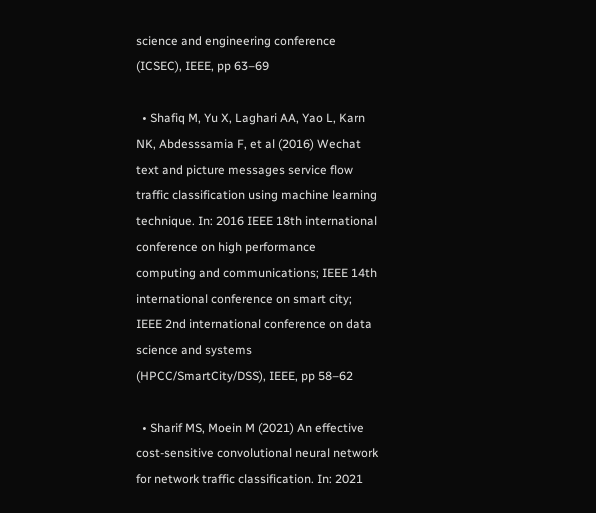science and engineering conference (ICSEC), IEEE, pp 63–69

  • Shafiq M, Yu X, Laghari AA, Yao L, Karn NK, Abdesssamia F, et al (2016) Wechat text and picture messages service flow traffic classification using machine learning technique. In: 2016 IEEE 18th international conference on high performance computing and communications; IEEE 14th international conference on smart city; IEEE 2nd international conference on data science and systems (HPCC/SmartCity/DSS), IEEE, pp 58–62

  • Sharif MS, Moein M (2021) An effective cost-sensitive convolutional neural network for network traffic classification. In: 2021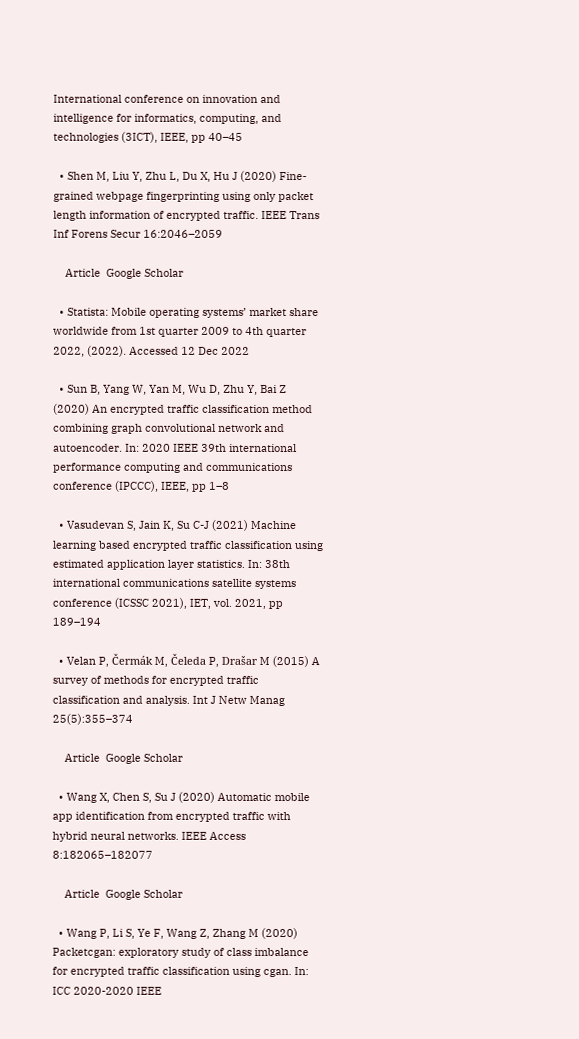International conference on innovation and intelligence for informatics, computing, and technologies (3ICT), IEEE, pp 40–45

  • Shen M, Liu Y, Zhu L, Du X, Hu J (2020) Fine-grained webpage fingerprinting using only packet length information of encrypted traffic. IEEE Trans Inf Forens Secur 16:2046–2059

    Article  Google Scholar

  • Statista: Mobile operating systems’ market share worldwide from 1st quarter 2009 to 4th quarter 2022, (2022). Accessed 12 Dec 2022

  • Sun B, Yang W, Yan M, Wu D, Zhu Y, Bai Z (2020) An encrypted traffic classification method combining graph convolutional network and autoencoder. In: 2020 IEEE 39th international performance computing and communications conference (IPCCC), IEEE, pp 1–8

  • Vasudevan S, Jain K, Su C-J (2021) Machine learning based encrypted traffic classification using estimated application layer statistics. In: 38th international communications satellite systems conference (ICSSC 2021), IET, vol. 2021, pp 189–194

  • Velan P, Čermák M, Čeleda P, Drašar M (2015) A survey of methods for encrypted traffic classification and analysis. Int J Netw Manag 25(5):355–374

    Article  Google Scholar

  • Wang X, Chen S, Su J (2020) Automatic mobile app identification from encrypted traffic with hybrid neural networks. IEEE Access 8:182065–182077

    Article  Google Scholar

  • Wang P, Li S, Ye F, Wang Z, Zhang M (2020) Packetcgan: exploratory study of class imbalance for encrypted traffic classification using cgan. In: ICC 2020-2020 IEEE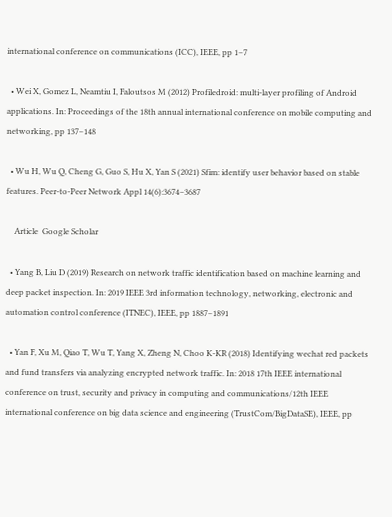international conference on communications (ICC), IEEE, pp 1–7

  • Wei X, Gomez L, Neamtiu I, Faloutsos M (2012) Profiledroid: multi-layer profiling of Android applications. In: Proceedings of the 18th annual international conference on mobile computing and networking, pp 137–148

  • Wu H, Wu Q, Cheng G, Guo S, Hu X, Yan S (2021) Sfim: identify user behavior based on stable features. Peer-to-Peer Network Appl 14(6):3674–3687

    Article  Google Scholar

  • Yang B, Liu D (2019) Research on network traffic identification based on machine learning and deep packet inspection. In: 2019 IEEE 3rd information technology, networking, electronic and automation control conference (ITNEC), IEEE, pp 1887–1891

  • Yan F, Xu M, Qiao T, Wu T, Yang X, Zheng N, Choo K-KR (2018) Identifying wechat red packets and fund transfers via analyzing encrypted network traffic. In: 2018 17th IEEE international conference on trust, security and privacy in computing and communications/12th IEEE international conference on big data science and engineering (TrustCom/BigDataSE), IEEE, pp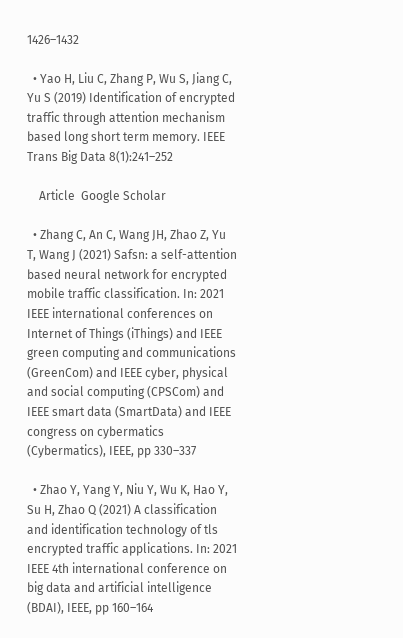1426–1432

  • Yao H, Liu C, Zhang P, Wu S, Jiang C, Yu S (2019) Identification of encrypted traffic through attention mechanism based long short term memory. IEEE Trans Big Data 8(1):241–252

    Article  Google Scholar

  • Zhang C, An C, Wang JH, Zhao Z, Yu T, Wang J (2021) Safsn: a self-attention based neural network for encrypted mobile traffic classification. In: 2021 IEEE international conferences on Internet of Things (iThings) and IEEE green computing and communications (GreenCom) and IEEE cyber, physical and social computing (CPSCom) and IEEE smart data (SmartData) and IEEE congress on cybermatics (Cybermatics), IEEE, pp 330–337

  • Zhao Y, Yang Y, Niu Y, Wu K, Hao Y, Su H, Zhao Q (2021) A classification and identification technology of tls encrypted traffic applications. In: 2021 IEEE 4th international conference on big data and artificial intelligence (BDAI), IEEE, pp 160–164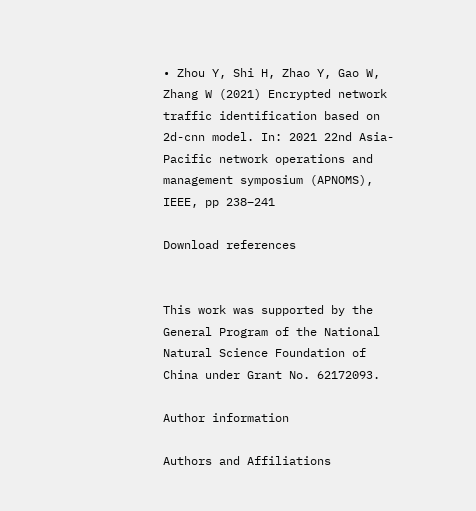• Zhou Y, Shi H, Zhao Y, Gao W, Zhang W (2021) Encrypted network traffic identification based on 2d-cnn model. In: 2021 22nd Asia-Pacific network operations and management symposium (APNOMS), IEEE, pp 238–241

Download references


This work was supported by the General Program of the National Natural Science Foundation of China under Grant No. 62172093.

Author information

Authors and Affiliations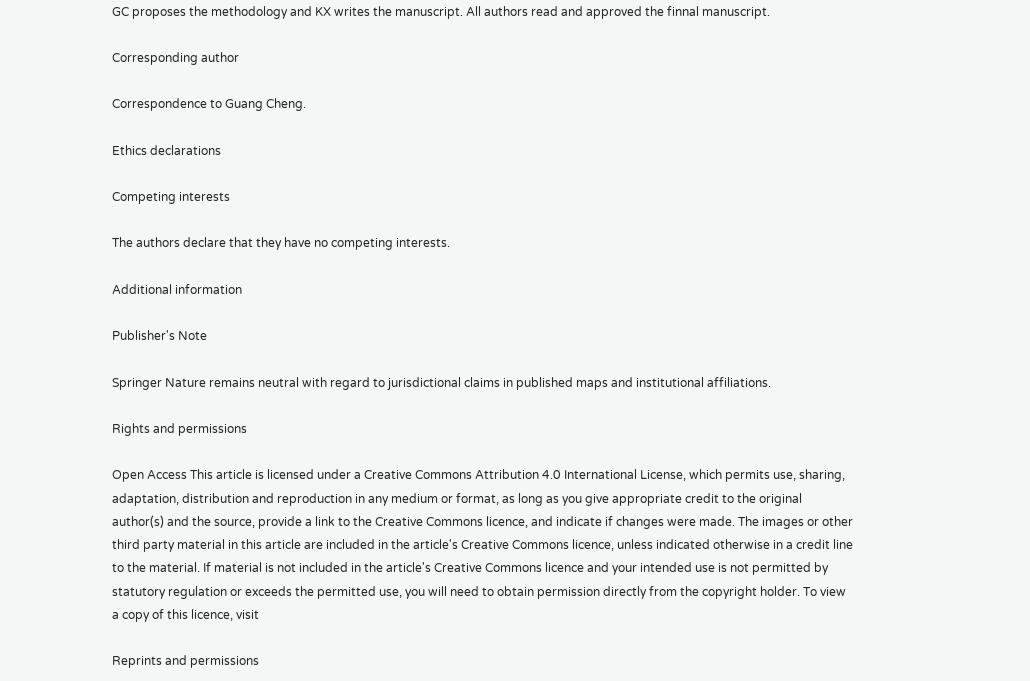GC proposes the methodology and KX writes the manuscript. All authors read and approved the finnal manuscript.

Corresponding author

Correspondence to Guang Cheng.

Ethics declarations

Competing interests

The authors declare that they have no competing interests.

Additional information

Publisher's Note

Springer Nature remains neutral with regard to jurisdictional claims in published maps and institutional affiliations.

Rights and permissions

Open Access This article is licensed under a Creative Commons Attribution 4.0 International License, which permits use, sharing, adaptation, distribution and reproduction in any medium or format, as long as you give appropriate credit to the original author(s) and the source, provide a link to the Creative Commons licence, and indicate if changes were made. The images or other third party material in this article are included in the article's Creative Commons licence, unless indicated otherwise in a credit line to the material. If material is not included in the article's Creative Commons licence and your intended use is not permitted by statutory regulation or exceeds the permitted use, you will need to obtain permission directly from the copyright holder. To view a copy of this licence, visit

Reprints and permissions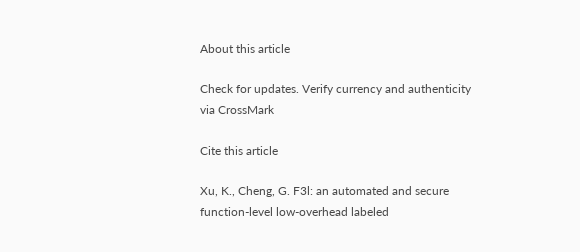About this article

Check for updates. Verify currency and authenticity via CrossMark

Cite this article

Xu, K., Cheng, G. F3l: an automated and secure function-level low-overhead labeled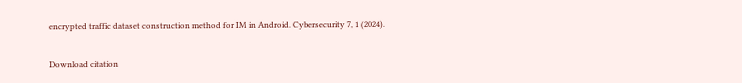encrypted traffic dataset construction method for IM in Android. Cybersecurity 7, 1 (2024).

Download citation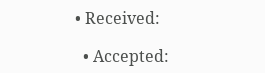• Received:

  • Accepted: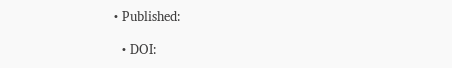• Published:

  • DOI: